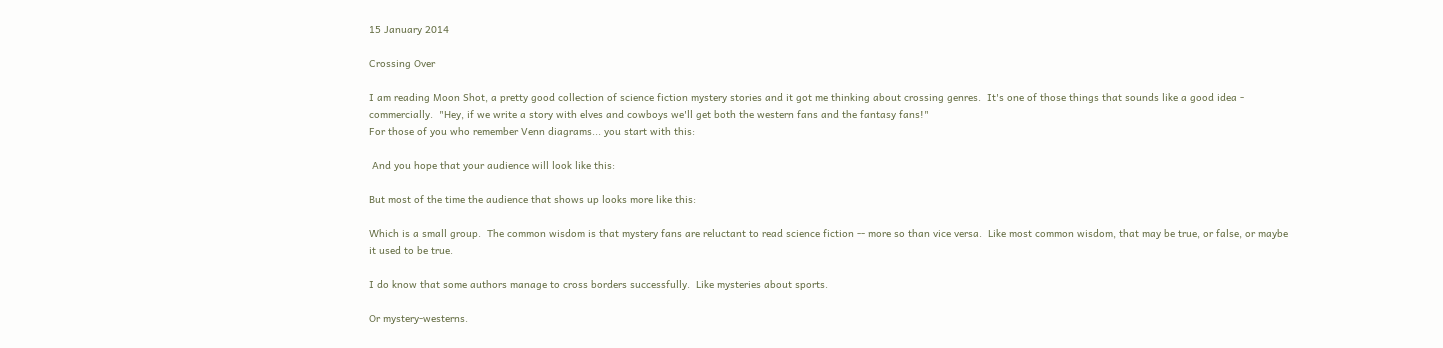15 January 2014

Crossing Over

I am reading Moon Shot, a pretty good collection of science fiction mystery stories and it got me thinking about crossing genres.  It's one of those things that sounds like a good idea - commercially.  "Hey, if we write a story with elves and cowboys we'll get both the western fans and the fantasy fans!"
For those of you who remember Venn diagrams... you start with this:

 And you hope that your audience will look like this:

But most of the time the audience that shows up looks more like this:

Which is a small group.  The common wisdom is that mystery fans are reluctant to read science fiction -- more so than vice versa.  Like most common wisdom, that may be true, or false, or maybe it used to be true.

I do know that some authors manage to cross borders successfully.  Like mysteries about sports.

Or mystery-westerns.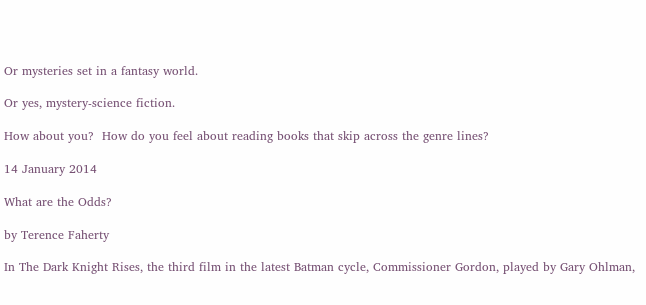Or mysteries set in a fantasy world.

Or yes, mystery-science fiction.

How about you?  How do you feel about reading books that skip across the genre lines?

14 January 2014

What are the Odds?

by Terence Faherty

In The Dark Knight Rises, the third film in the latest Batman cycle, Commissioner Gordon, played by Gary Ohlman,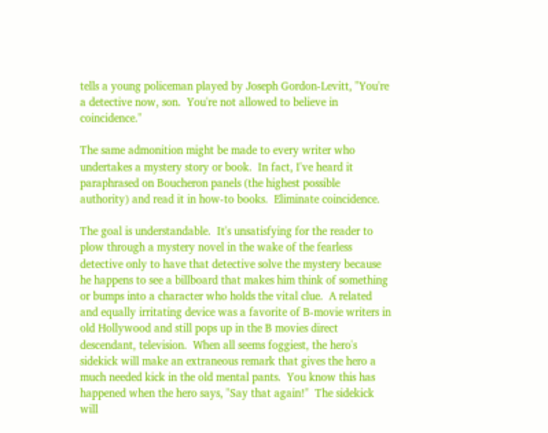tells a young policeman played by Joseph Gordon-Levitt, "You're a detective now, son.  You're not allowed to believe in coincidence."

The same admonition might be made to every writer who undertakes a mystery story or book.  In fact, I've heard it paraphrased on Boucheron panels (the highest possible authority) and read it in how-to books.  Eliminate coincidence.

The goal is understandable.  It's unsatisfying for the reader to plow through a mystery novel in the wake of the fearless detective only to have that detective solve the mystery because he happens to see a billboard that makes him think of something or bumps into a character who holds the vital clue.  A related and equally irritating device was a favorite of B-movie writers in old Hollywood and still pops up in the B movies direct descendant, television.  When all seems foggiest, the hero's sidekick will make an extraneous remark that gives the hero a much needed kick in the old mental pants.  You know this has happened when the hero says, "Say that again!"  The sidekick will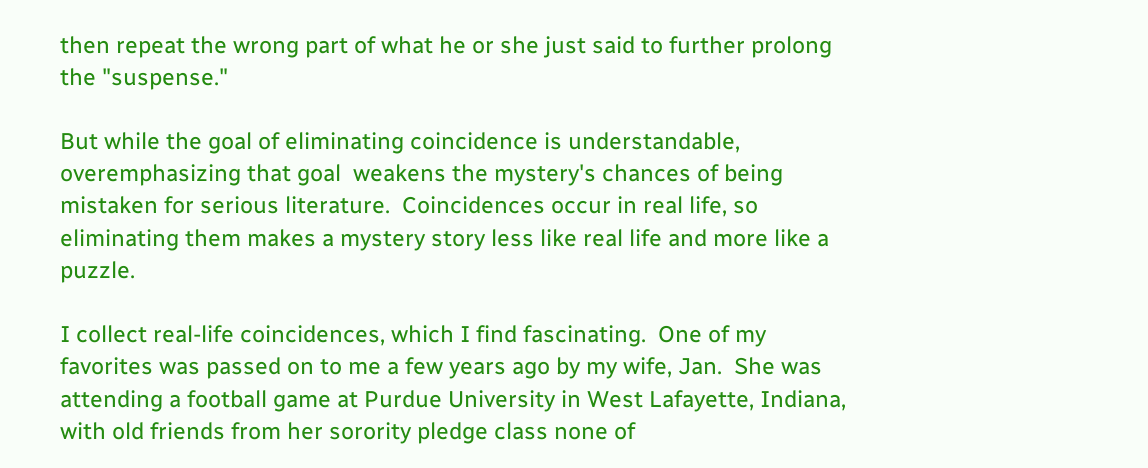then repeat the wrong part of what he or she just said to further prolong the "suspense."

But while the goal of eliminating coincidence is understandable, overemphasizing that goal  weakens the mystery's chances of being mistaken for serious literature.  Coincidences occur in real life, so eliminating them makes a mystery story less like real life and more like a puzzle.

I collect real-life coincidences, which I find fascinating.  One of my favorites was passed on to me a few years ago by my wife, Jan.  She was attending a football game at Purdue University in West Lafayette, Indiana, with old friends from her sorority pledge class none of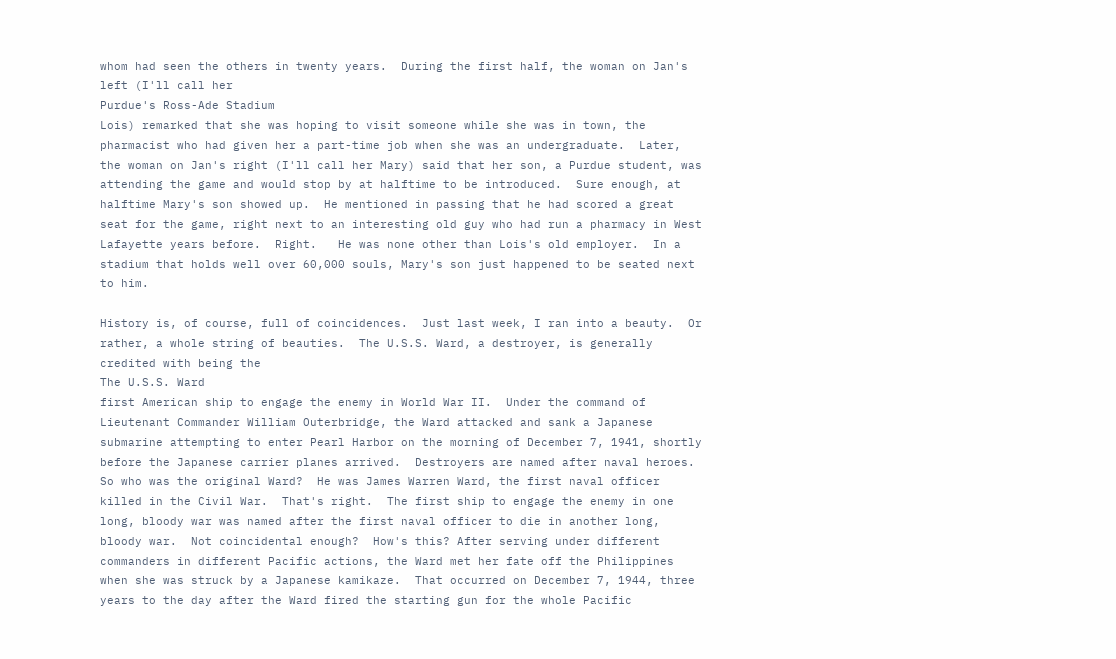whom had seen the others in twenty years.  During the first half, the woman on Jan's left (I'll call her
Purdue's Ross-Ade Stadium
Lois) remarked that she was hoping to visit someone while she was in town, the pharmacist who had given her a part-time job when she was an undergraduate.  Later, the woman on Jan's right (I'll call her Mary) said that her son, a Purdue student, was attending the game and would stop by at halftime to be introduced.  Sure enough, at halftime Mary's son showed up.  He mentioned in passing that he had scored a great seat for the game, right next to an interesting old guy who had run a pharmacy in West Lafayette years before.  Right.   He was none other than Lois's old employer.  In a stadium that holds well over 60,000 souls, Mary's son just happened to be seated next to him.

History is, of course, full of coincidences.  Just last week, I ran into a beauty.  Or rather, a whole string of beauties.  The U.S.S. Ward, a destroyer, is generally credited with being the
The U.S.S. Ward
first American ship to engage the enemy in World War II.  Under the command of Lieutenant Commander William Outerbridge, the Ward attacked and sank a Japanese submarine attempting to enter Pearl Harbor on the morning of December 7, 1941, shortly before the Japanese carrier planes arrived.  Destroyers are named after naval heroes.  So who was the original Ward?  He was James Warren Ward, the first naval officer killed in the Civil War.  That's right.  The first ship to engage the enemy in one long, bloody war was named after the first naval officer to die in another long, bloody war.  Not coincidental enough?  How's this? After serving under different commanders in different Pacific actions, the Ward met her fate off the Philippines when she was struck by a Japanese kamikaze.  That occurred on December 7, 1944, three years to the day after the Ward fired the starting gun for the whole Pacific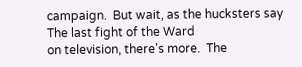campaign.  But wait, as the hucksters say
The last fight of the Ward
on television, there's more.  The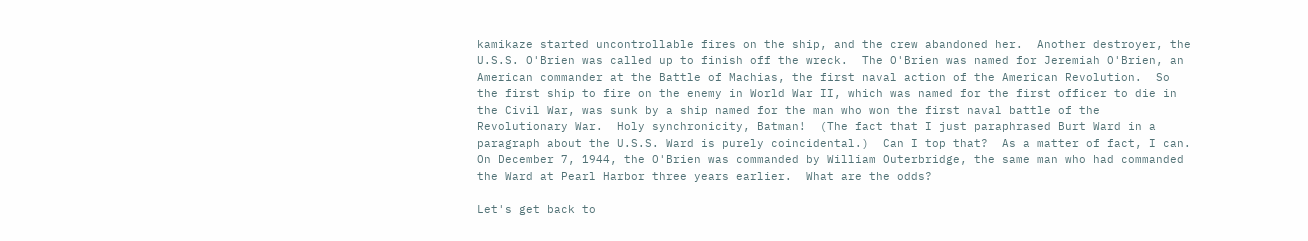kamikaze started uncontrollable fires on the ship, and the crew abandoned her.  Another destroyer, the U.S.S. O'Brien was called up to finish off the wreck.  The O'Brien was named for Jeremiah O'Brien, an American commander at the Battle of Machias, the first naval action of the American Revolution.  So the first ship to fire on the enemy in World War II, which was named for the first officer to die in the Civil War, was sunk by a ship named for the man who won the first naval battle of the Revolutionary War.  Holy synchronicity, Batman!  (The fact that I just paraphrased Burt Ward in a paragraph about the U.S.S. Ward is purely coincidental.)  Can I top that?  As a matter of fact, I can.  On December 7, 1944, the O'Brien was commanded by William Outerbridge, the same man who had commanded the Ward at Pearl Harbor three years earlier.  What are the odds?

Let's get back to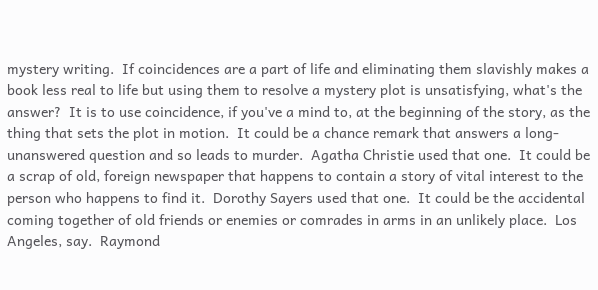mystery writing.  If coincidences are a part of life and eliminating them slavishly makes a book less real to life but using them to resolve a mystery plot is unsatisfying, what's the answer?  It is to use coincidence, if you've a mind to, at the beginning of the story, as the thing that sets the plot in motion.  It could be a chance remark that answers a long-unanswered question and so leads to murder.  Agatha Christie used that one.  It could be a scrap of old, foreign newspaper that happens to contain a story of vital interest to the person who happens to find it.  Dorothy Sayers used that one.  It could be the accidental coming together of old friends or enemies or comrades in arms in an unlikely place.  Los Angeles, say.  Raymond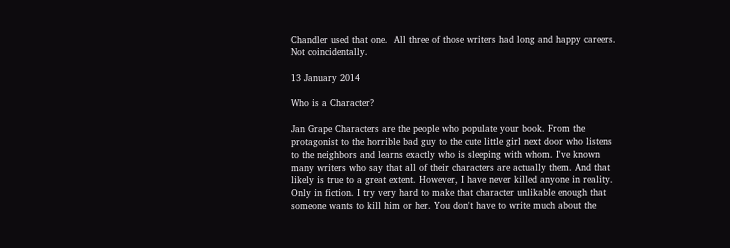Chandler used that one.  All three of those writers had long and happy careers.  Not coincidentally.

13 January 2014

Who is a Character?

Jan Grape Characters are the people who populate your book. From the protagonist to the horrible bad guy to the cute little girl next door who listens to the neighbors and learns exactly who is sleeping with whom. I've known many writers who say that all of their characters are actually them. And that likely is true to a great extent. However, I have never killed anyone in reality. Only in fiction. I try very hard to make that character unlikable enough that someone wants to kill him or her. You don't have to write much about the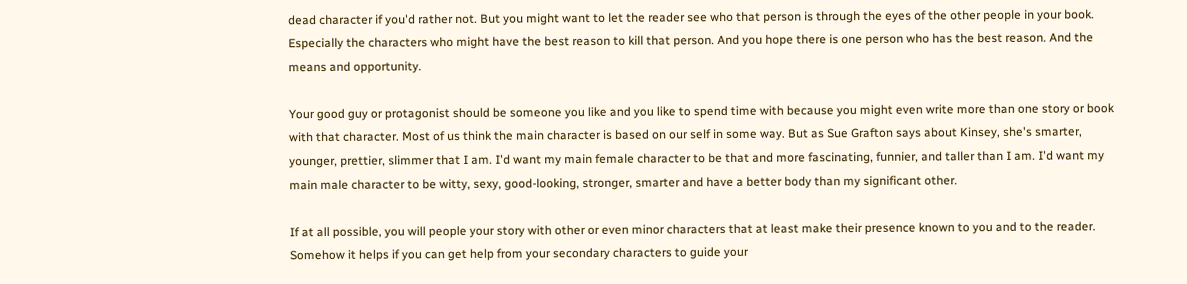dead character if you'd rather not. But you might want to let the reader see who that person is through the eyes of the other people in your book. Especially the characters who might have the best reason to kill that person. And you hope there is one person who has the best reason. And the means and opportunity.

Your good guy or protagonist should be someone you like and you like to spend time with because you might even write more than one story or book with that character. Most of us think the main character is based on our self in some way. But as Sue Grafton says about Kinsey, she's smarter, younger, prettier, slimmer that I am. I'd want my main female character to be that and more fascinating, funnier, and taller than I am. I'd want my main male character to be witty, sexy, good-looking, stronger, smarter and have a better body than my significant other.

If at all possible, you will people your story with other or even minor characters that at least make their presence known to you and to the reader. Somehow it helps if you can get help from your secondary characters to guide your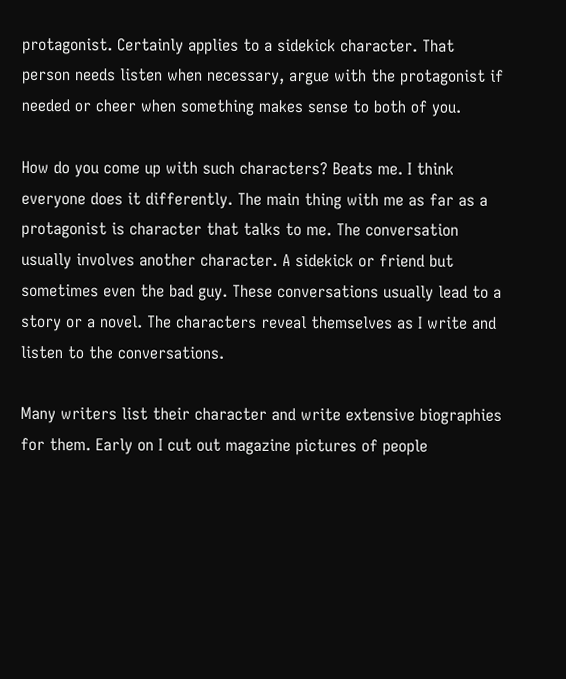protagonist. Certainly applies to a sidekick character. That person needs listen when necessary, argue with the protagonist if needed or cheer when something makes sense to both of you.

How do you come up with such characters? Beats me. I think everyone does it differently. The main thing with me as far as a protagonist is character that talks to me. The conversation usually involves another character. A sidekick or friend but sometimes even the bad guy. These conversations usually lead to a story or a novel. The characters reveal themselves as I write and listen to the conversations.

Many writers list their character and write extensive biographies for them. Early on I cut out magazine pictures of people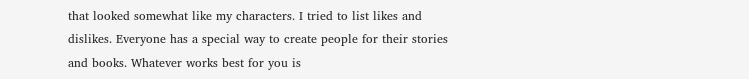that looked somewhat like my characters. I tried to list likes and dislikes. Everyone has a special way to create people for their stories and books. Whatever works best for you is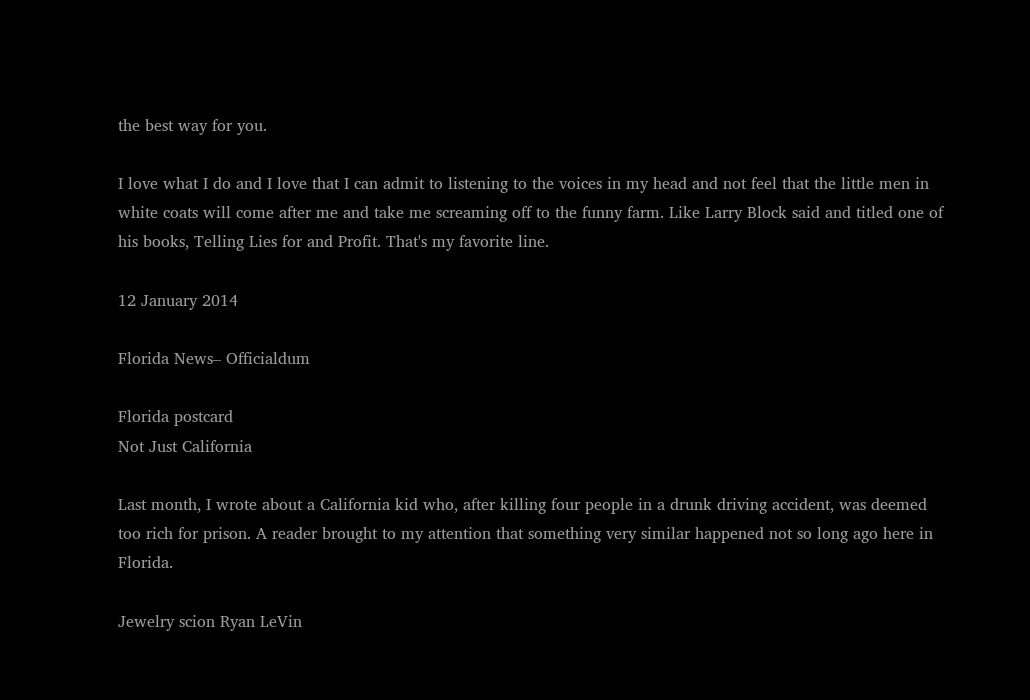the best way for you.

I love what I do and I love that I can admit to listening to the voices in my head and not feel that the little men in white coats will come after me and take me screaming off to the funny farm. Like Larry Block said and titled one of his books, Telling Lies for and Profit. That's my favorite line.

12 January 2014

Florida News– Officialdum

Florida postcard
Not Just California

Last month, I wrote about a California kid who, after killing four people in a drunk driving accident, was deemed too rich for prison. A reader brought to my attention that something very similar happened not so long ago here in Florida.

Jewelry scion Ryan LeVin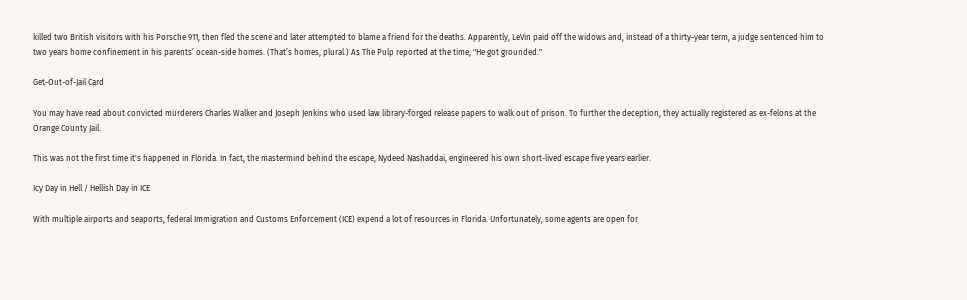killed two British visitors with his Porsche 911, then fled the scene and later attempted to blame a friend for the deaths. Apparently, LeVin paid off the widows and, instead of a thirty-year term, a judge sentenced him to two years home confinement in his parents’ ocean-side homes. (That’s homes, plural.) As The Pulp reported at the time, "He got grounded."

Get-Out-of-Jail Card

You may have read about convicted murderers Charles Walker and Joseph Jenkins who used law library-forged release papers to walk out of prison. To further the deception, they actually registered as ex-felons at the Orange County Jail.

This was not the first time it's happened in Florida. In fact, the mastermind behind the escape, Nydeed Nashaddai, engineered his own short-lived escape five years earlier.

Icy Day in Hell / Hellish Day in ICE

With multiple airports and seaports, federal Immigration and Customs Enforcement (ICE) expend a lot of resources in Florida. Unfortunately, some agents are open for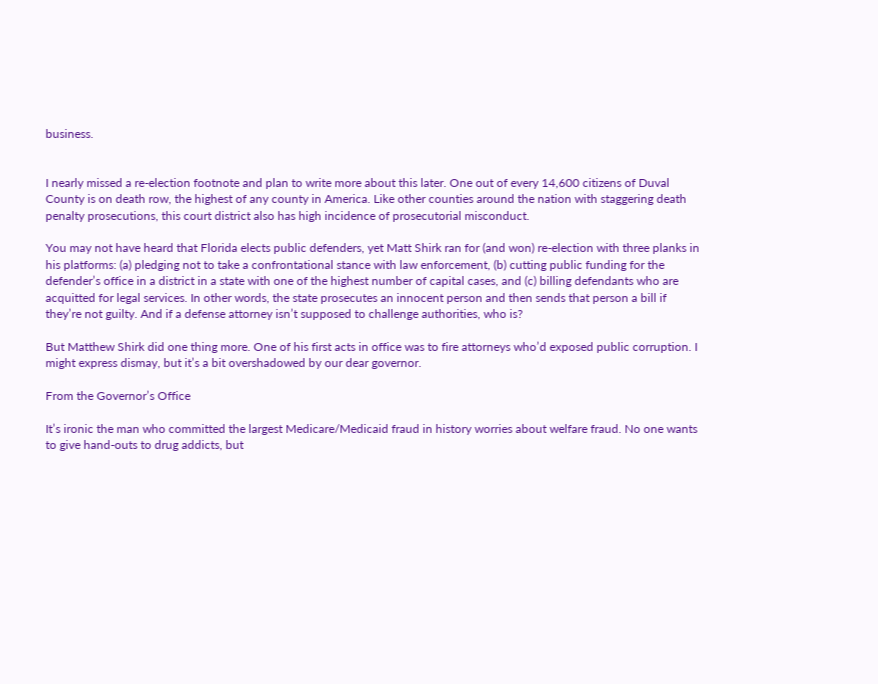business.


I nearly missed a re-election footnote and plan to write more about this later. One out of every 14,600 citizens of Duval County is on death row, the highest of any county in America. Like other counties around the nation with staggering death penalty prosecutions, this court district also has high incidence of prosecutorial misconduct.

You may not have heard that Florida elects public defenders, yet Matt Shirk ran for (and won) re-election with three planks in his platforms: (a) pledging not to take a confrontational stance with law enforcement, (b) cutting public funding for the defender’s office in a district in a state with one of the highest number of capital cases, and (c) billing defendants who are acquitted for legal services. In other words, the state prosecutes an innocent person and then sends that person a bill if they’re not guilty. And if a defense attorney isn’t supposed to challenge authorities, who is?

But Matthew Shirk did one thing more. One of his first acts in office was to fire attorneys who’d exposed public corruption. I might express dismay, but it’s a bit overshadowed by our dear governor.

From the Governor’s Office

It’s ironic the man who committed the largest Medicare/Medicaid fraud in history worries about welfare fraud. No one wants to give hand-outs to drug addicts, but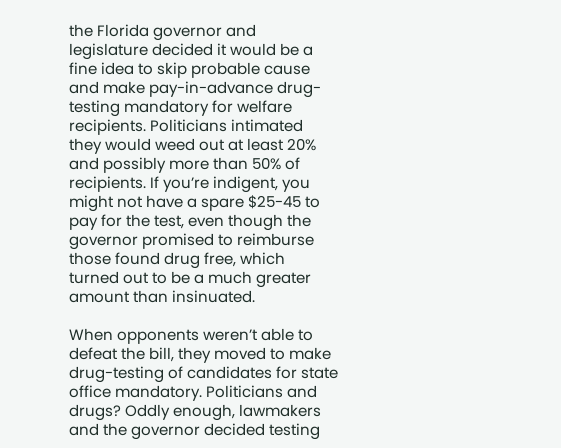the Florida governor and legislature decided it would be a fine idea to skip probable cause and make pay-in-advance drug-testing mandatory for welfare recipients. Politicians intimated they would weed out at least 20% and possibly more than 50% of recipients. If you’re indigent, you might not have a spare $25-45 to pay for the test, even though the governor promised to reimburse those found drug free, which turned out to be a much greater amount than insinuated.

When opponents weren’t able to defeat the bill, they moved to make drug-testing of candidates for state office mandatory. Politicians and drugs? Oddly enough, lawmakers and the governor decided testing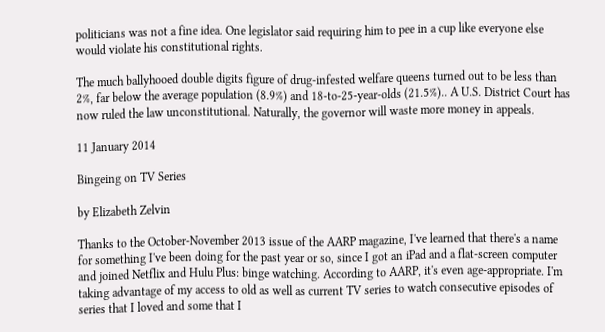politicians was not a fine idea. One legislator said requiring him to pee in a cup like everyone else would violate his constitutional rights.

The much ballyhooed double digits figure of drug-infested welfare queens turned out to be less than 2%, far below the average population (8.9%) and 18-to-25-year-olds (21.5%).. A U.S. District Court has now ruled the law unconstitutional. Naturally, the governor will waste more money in appeals.

11 January 2014

Bingeing on TV Series

by Elizabeth Zelvin

Thanks to the October-November 2013 issue of the AARP magazine, I've learned that there's a name for something I've been doing for the past year or so, since I got an iPad and a flat-screen computer and joined Netflix and Hulu Plus: binge watching. According to AARP, it's even age-appropriate. I'm taking advantage of my access to old as well as current TV series to watch consecutive episodes of series that I loved and some that I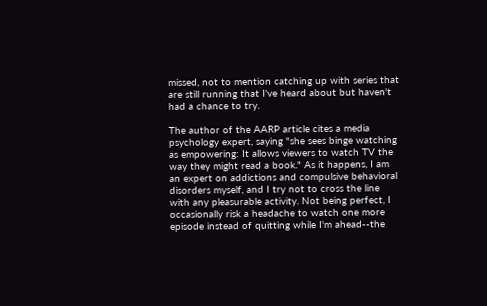missed, not to mention catching up with series that are still running that I've heard about but haven't had a chance to try.

The author of the AARP article cites a media psychology expert, saying "she sees binge watching as empowering: It allows viewers to watch TV the way they might read a book." As it happens, I am an expert on addictions and compulsive behavioral disorders myself, and I try not to cross the line with any pleasurable activity. Not being perfect, I occasionally risk a headache to watch one more episode instead of quitting while I'm ahead--the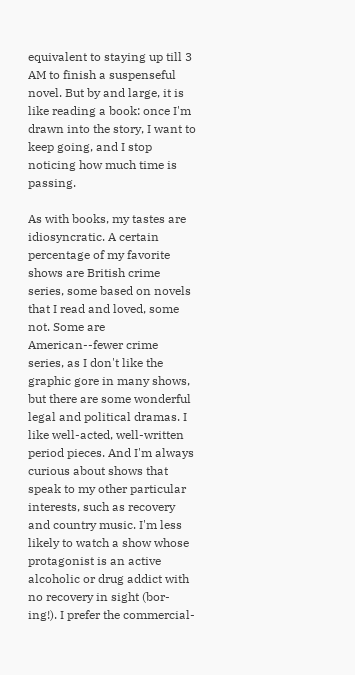equivalent to staying up till 3 AM to finish a suspenseful novel. But by and large, it is like reading a book: once I'm drawn into the story, I want to keep going, and I stop noticing how much time is passing.

As with books, my tastes are idiosyncratic. A certain percentage of my favorite shows are British crime series, some based on novels that I read and loved, some not. Some are American--fewer crime series, as I don't like the graphic gore in many shows, but there are some wonderful legal and political dramas. I like well-acted, well-written period pieces. And I'm always curious about shows that speak to my other particular interests, such as recovery and country music. I'm less likely to watch a show whose protagonist is an active alcoholic or drug addict with no recovery in sight (bor-ing!). I prefer the commercial-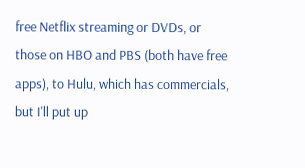free Netflix streaming or DVDs, or those on HBO and PBS (both have free apps), to Hulu, which has commercials, but I'll put up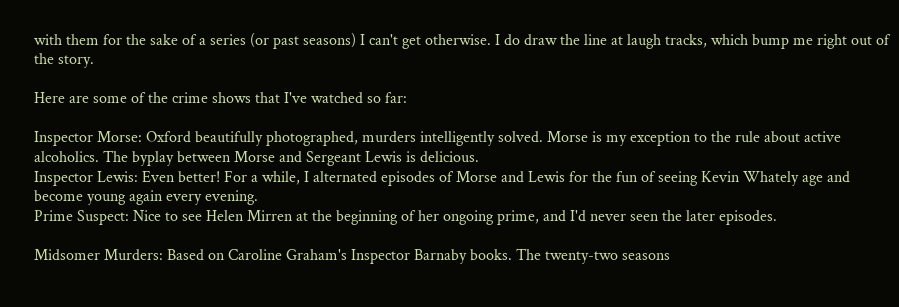with them for the sake of a series (or past seasons) I can't get otherwise. I do draw the line at laugh tracks, which bump me right out of the story.

Here are some of the crime shows that I've watched so far:

Inspector Morse: Oxford beautifully photographed, murders intelligently solved. Morse is my exception to the rule about active alcoholics. The byplay between Morse and Sergeant Lewis is delicious.
Inspector Lewis: Even better! For a while, I alternated episodes of Morse and Lewis for the fun of seeing Kevin Whately age and become young again every evening.
Prime Suspect: Nice to see Helen Mirren at the beginning of her ongoing prime, and I'd never seen the later episodes.

Midsomer Murders: Based on Caroline Graham's Inspector Barnaby books. The twenty-two seasons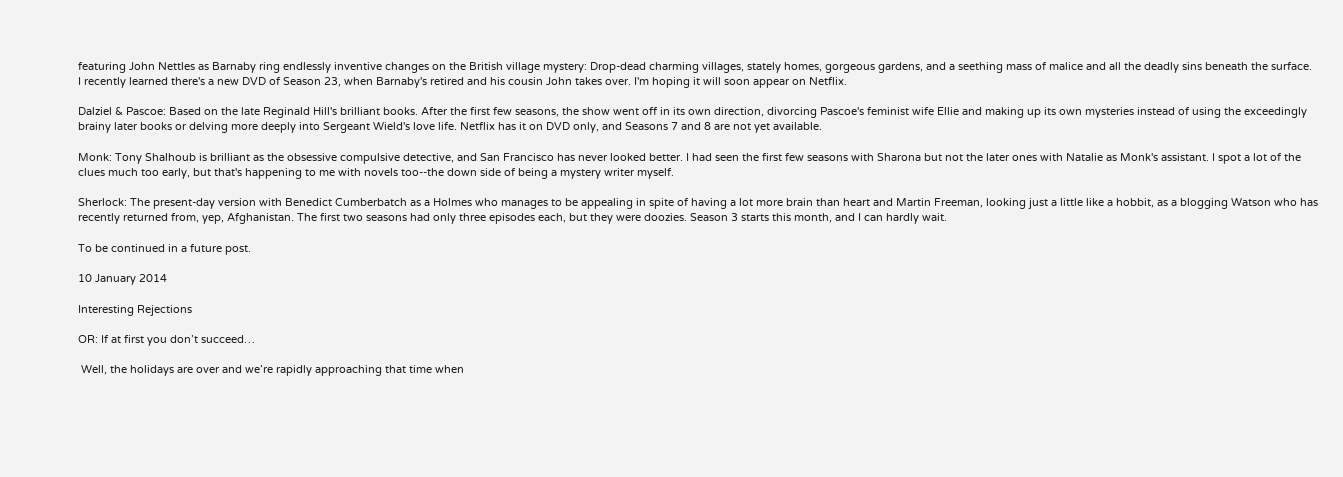featuring John Nettles as Barnaby ring endlessly inventive changes on the British village mystery: Drop-dead charming villages, stately homes, gorgeous gardens, and a seething mass of malice and all the deadly sins beneath the surface.
I recently learned there's a new DVD of Season 23, when Barnaby's retired and his cousin John takes over. I'm hoping it will soon appear on Netflix.

Dalziel & Pascoe: Based on the late Reginald Hill's brilliant books. After the first few seasons, the show went off in its own direction, divorcing Pascoe's feminist wife Ellie and making up its own mysteries instead of using the exceedingly brainy later books or delving more deeply into Sergeant Wield's love life. Netflix has it on DVD only, and Seasons 7 and 8 are not yet available.

Monk: Tony Shalhoub is brilliant as the obsessive compulsive detective, and San Francisco has never looked better. I had seen the first few seasons with Sharona but not the later ones with Natalie as Monk's assistant. I spot a lot of the clues much too early, but that's happening to me with novels too--the down side of being a mystery writer myself.

Sherlock: The present-day version with Benedict Cumberbatch as a Holmes who manages to be appealing in spite of having a lot more brain than heart and Martin Freeman, looking just a little like a hobbit, as a blogging Watson who has recently returned from, yep, Afghanistan. The first two seasons had only three episodes each, but they were doozies. Season 3 starts this month, and I can hardly wait.

To be continued in a future post.

10 January 2014

Interesting Rejections

OR: If at first you don’t succeed…

 Well, the holidays are over and we’re rapidly approaching that time when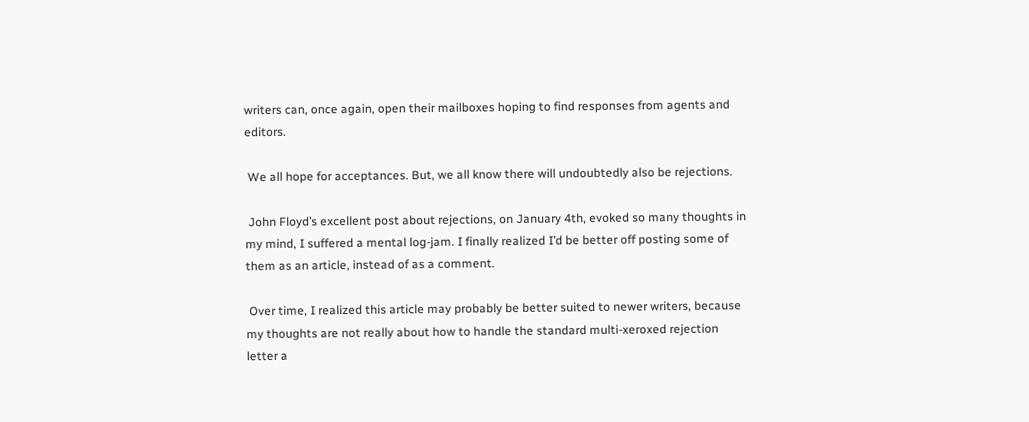writers can, once again, open their mailboxes hoping to find responses from agents and editors.

 We all hope for acceptances. But, we all know there will undoubtedly also be rejections.

 John Floyd’s excellent post about rejections, on January 4th, evoked so many thoughts in my mind, I suffered a mental log-jam. I finally realized I’d be better off posting some of them as an article, instead of as a comment.

 Over time, I realized this article may probably be better suited to newer writers, because my thoughts are not really about how to handle the standard multi-xeroxed rejection letter a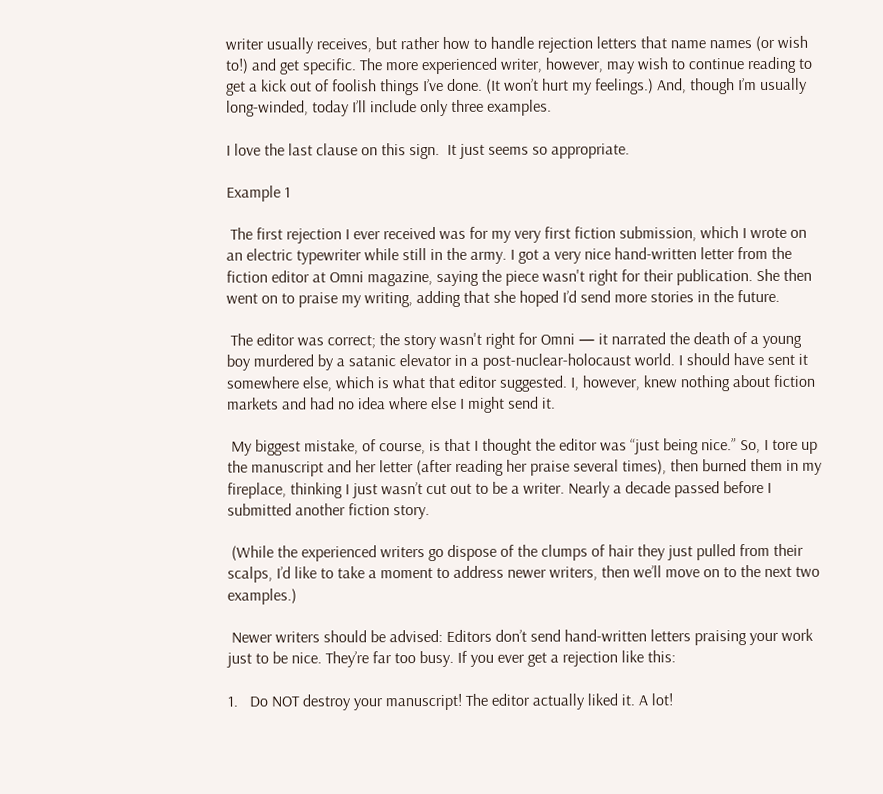writer usually receives, but rather how to handle rejection letters that name names (or wish to!) and get specific. The more experienced writer, however, may wish to continue reading to get a kick out of foolish things I’ve done. (It won’t hurt my feelings.) And, though I’m usually long-winded, today I’ll include only three examples.

I love the last clause on this sign.  It just seems so appropriate.

Example 1

 The first rejection I ever received was for my very first fiction submission, which I wrote on an electric typewriter while still in the army. I got a very nice hand-written letter from the fiction editor at Omni magazine, saying the piece wasn't right for their publication. She then went on to praise my writing, adding that she hoped I’d send more stories in the future.

 The editor was correct; the story wasn't right for Omni — it narrated the death of a young boy murdered by a satanic elevator in a post-nuclear-holocaust world. I should have sent it somewhere else, which is what that editor suggested. I, however, knew nothing about fiction markets and had no idea where else I might send it.

 My biggest mistake, of course, is that I thought the editor was “just being nice.” So, I tore up the manuscript and her letter (after reading her praise several times), then burned them in my fireplace, thinking I just wasn’t cut out to be a writer. Nearly a decade passed before I submitted another fiction story.

 (While the experienced writers go dispose of the clumps of hair they just pulled from their scalps, I’d like to take a moment to address newer writers, then we’ll move on to the next two examples.)

 Newer writers should be advised: Editors don’t send hand-written letters praising your work just to be nice. They’re far too busy. If you ever get a rejection like this:

1.   Do NOT destroy your manuscript! The editor actually liked it. A lot!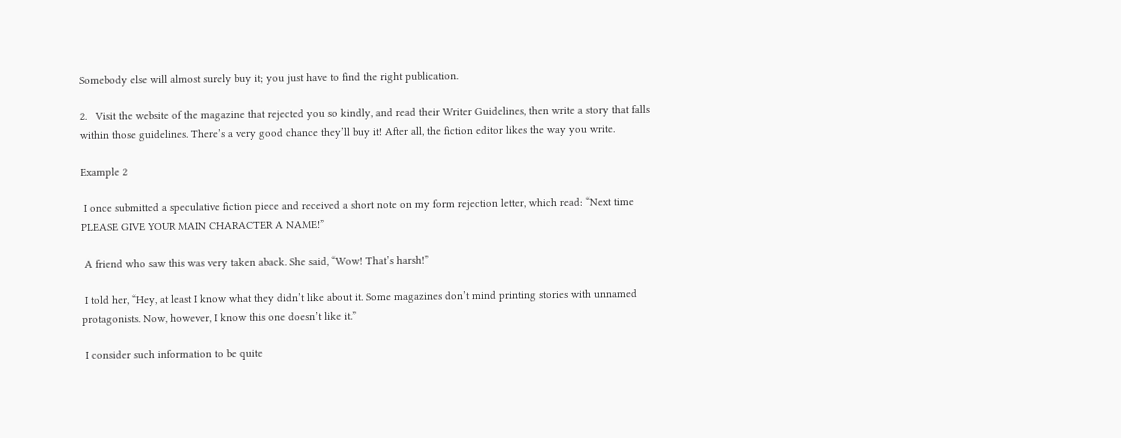Somebody else will almost surely buy it; you just have to find the right publication.

2.   Visit the website of the magazine that rejected you so kindly, and read their Writer Guidelines, then write a story that falls within those guidelines. There’s a very good chance they’ll buy it! After all, the fiction editor likes the way you write.

Example 2

 I once submitted a speculative fiction piece and received a short note on my form rejection letter, which read: “Next time PLEASE GIVE YOUR MAIN CHARACTER A NAME!”

 A friend who saw this was very taken aback. She said, “Wow! That’s harsh!”

 I told her, “Hey, at least I know what they didn’t like about it. Some magazines don’t mind printing stories with unnamed protagonists. Now, however, I know this one doesn’t like it.”

 I consider such information to be quite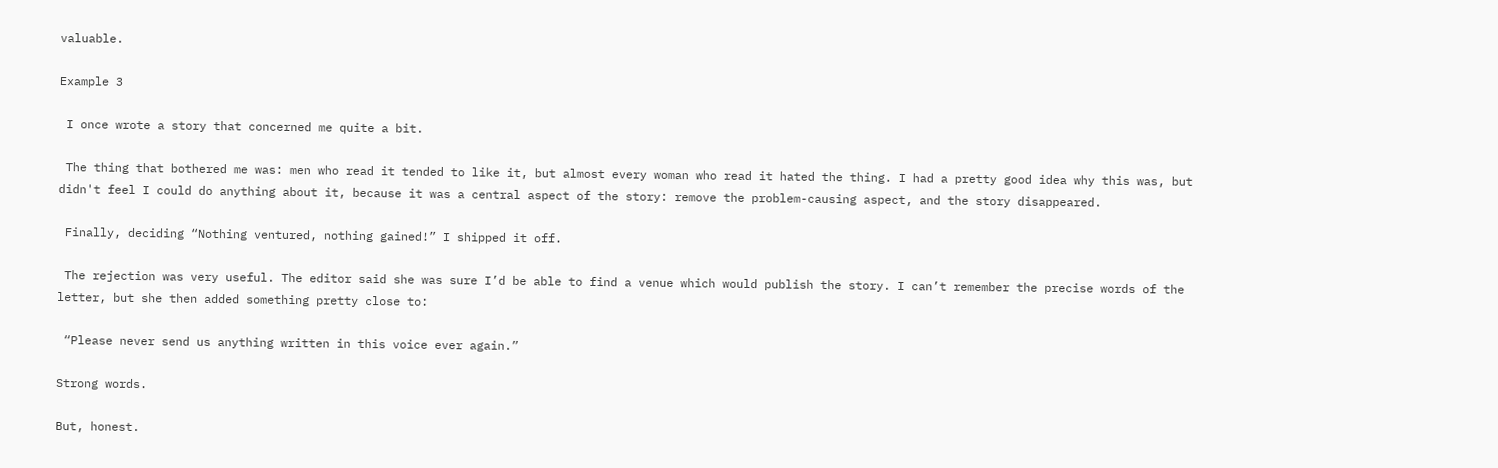valuable.

Example 3

 I once wrote a story that concerned me quite a bit.

 The thing that bothered me was: men who read it tended to like it, but almost every woman who read it hated the thing. I had a pretty good idea why this was, but didn't feel I could do anything about it, because it was a central aspect of the story: remove the problem-causing aspect, and the story disappeared.

 Finally, deciding “Nothing ventured, nothing gained!” I shipped it off.

 The rejection was very useful. The editor said she was sure I’d be able to find a venue which would publish the story. I can’t remember the precise words of the letter, but she then added something pretty close to:

 “Please never send us anything written in this voice ever again.”

Strong words.

But, honest.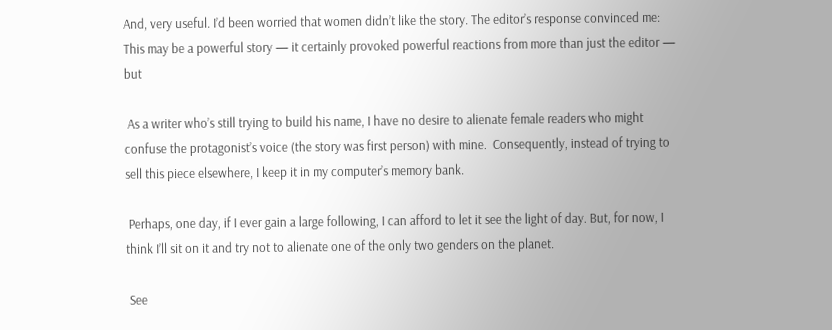And, very useful. I’d been worried that women didn’t like the story. The editor’s response convinced me: This may be a powerful story — it certainly provoked powerful reactions from more than just the editor — but

 As a writer who’s still trying to build his name, I have no desire to alienate female readers who might confuse the protagonist’s voice (the story was first person) with mine.  Consequently, instead of trying to sell this piece elsewhere, I keep it in my computer’s memory bank.

 Perhaps, one day, if I ever gain a large following, I can afford to let it see the light of day. But, for now, I think I’ll sit on it and try not to alienate one of the only two genders on the planet.

 See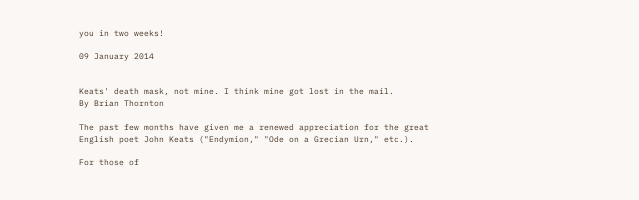you in two weeks!

09 January 2014


Keats' death mask, not mine. I think mine got lost in the mail.
By Brian Thornton

The past few months have given me a renewed appreciation for the great English poet John Keats ("Endymion," "Ode on a Grecian Urn," etc.).

For those of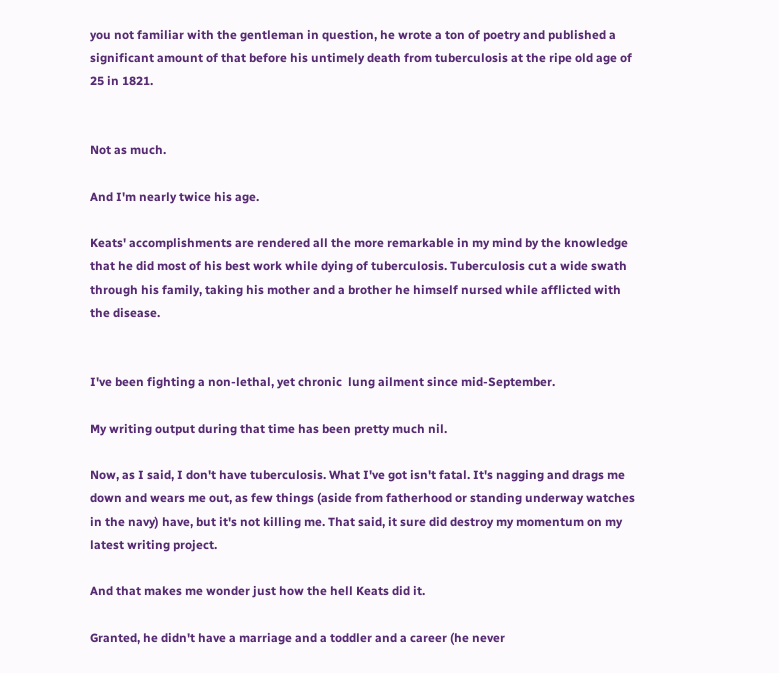you not familiar with the gentleman in question, he wrote a ton of poetry and published a significant amount of that before his untimely death from tuberculosis at the ripe old age of 25 in 1821.


Not as much.

And I'm nearly twice his age.

Keats' accomplishments are rendered all the more remarkable in my mind by the knowledge that he did most of his best work while dying of tuberculosis. Tuberculosis cut a wide swath through his family, taking his mother and a brother he himself nursed while afflicted with the disease.


I've been fighting a non-lethal, yet chronic  lung ailment since mid-September.

My writing output during that time has been pretty much nil.

Now, as I said, I don't have tuberculosis. What I've got isn't fatal. It's nagging and drags me down and wears me out, as few things (aside from fatherhood or standing underway watches in the navy) have, but it's not killing me. That said, it sure did destroy my momentum on my latest writing project.

And that makes me wonder just how the hell Keats did it.

Granted, he didn't have a marriage and a toddler and a career (he never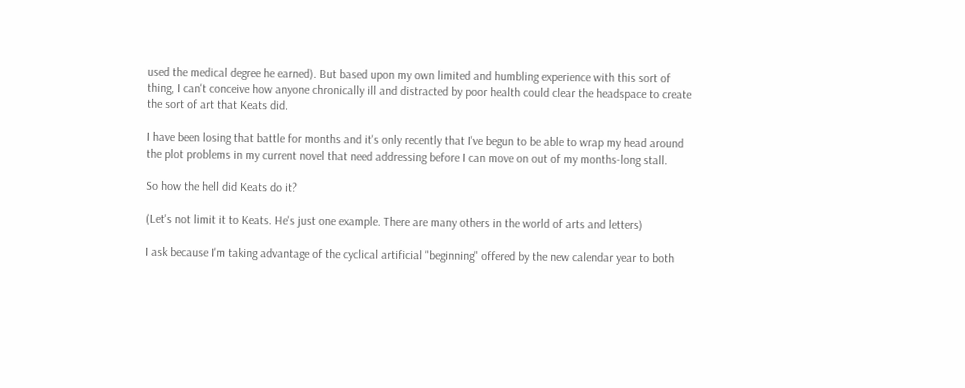used the medical degree he earned). But based upon my own limited and humbling experience with this sort of thing, I can't conceive how anyone chronically ill and distracted by poor health could clear the headspace to create the sort of art that Keats did.

I have been losing that battle for months and it's only recently that I've begun to be able to wrap my head around the plot problems in my current novel that need addressing before I can move on out of my months-long stall.

So how the hell did Keats do it?

(Let's not limit it to Keats. He's just one example. There are many others in the world of arts and letters)

I ask because I'm taking advantage of the cyclical artificial "beginning" offered by the new calendar year to both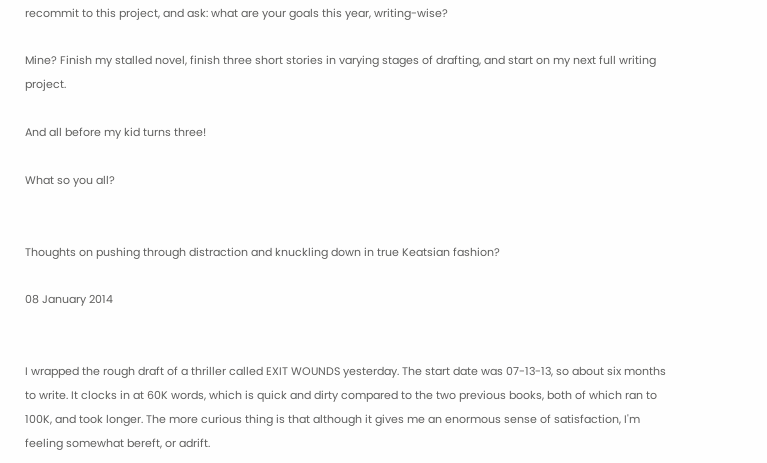recommit to this project, and ask: what are your goals this year, writing-wise?

Mine? Finish my stalled novel, finish three short stories in varying stages of drafting, and start on my next full writing project.

And all before my kid turns three!

What so you all?


Thoughts on pushing through distraction and knuckling down in true Keatsian fashion?

08 January 2014


I wrapped the rough draft of a thriller called EXIT WOUNDS yesterday. The start date was 07-13-13, so about six months to write. It clocks in at 60K words, which is quick and dirty compared to the two previous books, both of which ran to 100K, and took longer. The more curious thing is that although it gives me an enormous sense of satisfaction, I'm feeling somewhat bereft, or adrift.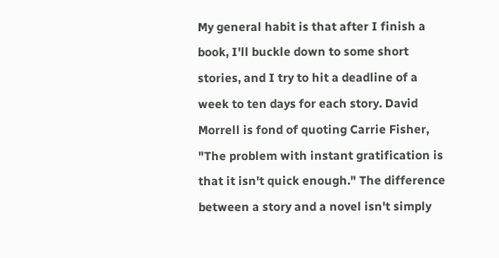My general habit is that after I finish a book, I'll buckle down to some short stories, and I try to hit a deadline of a week to ten days for each story. David Morrell is fond of quoting Carrie Fisher, "The problem with instant gratification is that it isn't quick enough." The difference between a story and a novel isn't simply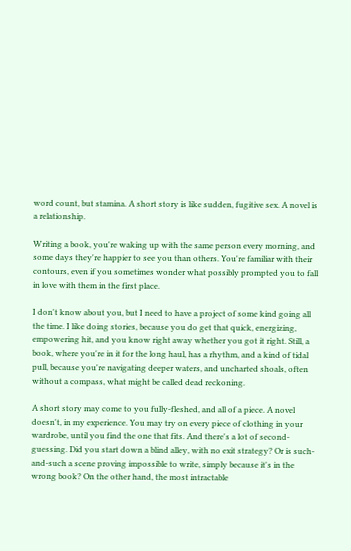word count, but stamina. A short story is like sudden, fugitive sex. A novel is a relationship.

Writing a book, you're waking up with the same person every morning, and some days they're happier to see you than others. You're familiar with their contours, even if you sometimes wonder what possibly prompted you to fall in love with them in the first place.

I don't know about you, but I need to have a project of some kind going all the time. I like doing stories, because you do get that quick, energizing, empowering hit, and you know right away whether you got it right. Still, a book, where you're in it for the long haul, has a rhythm, and a kind of tidal pull, because you're navigating deeper waters, and uncharted shoals, often without a compass, what might be called dead reckoning.

A short story may come to you fully-fleshed, and all of a piece. A novel doesn't, in my experience. You may try on every piece of clothing in your wardrobe, until you find the one that fits. And there's a lot of second-guessing. Did you start down a blind alley, with no exit strategy? Or is such-and-such a scene proving impossible to write, simply because it's in the wrong book? On the other hand, the most intractable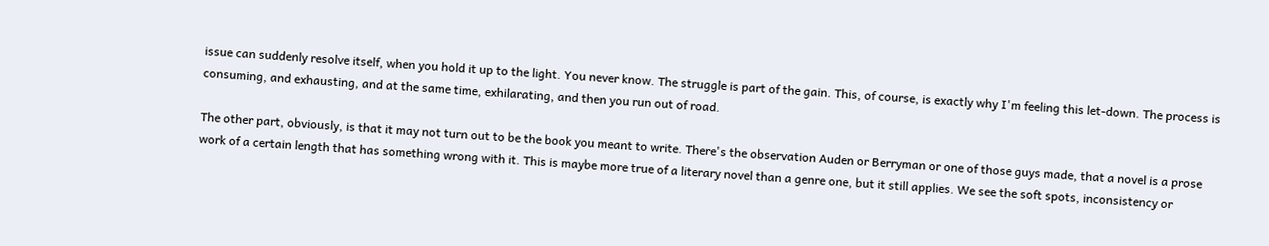issue can suddenly resolve itself, when you hold it up to the light. You never know. The struggle is part of the gain. This, of course, is exactly why I'm feeling this let-down. The process is consuming, and exhausting, and at the same time, exhilarating, and then you run out of road.

The other part, obviously, is that it may not turn out to be the book you meant to write. There's the observation Auden or Berryman or one of those guys made, that a novel is a prose work of a certain length that has something wrong with it. This is maybe more true of a literary novel than a genre one, but it still applies. We see the soft spots, inconsistency or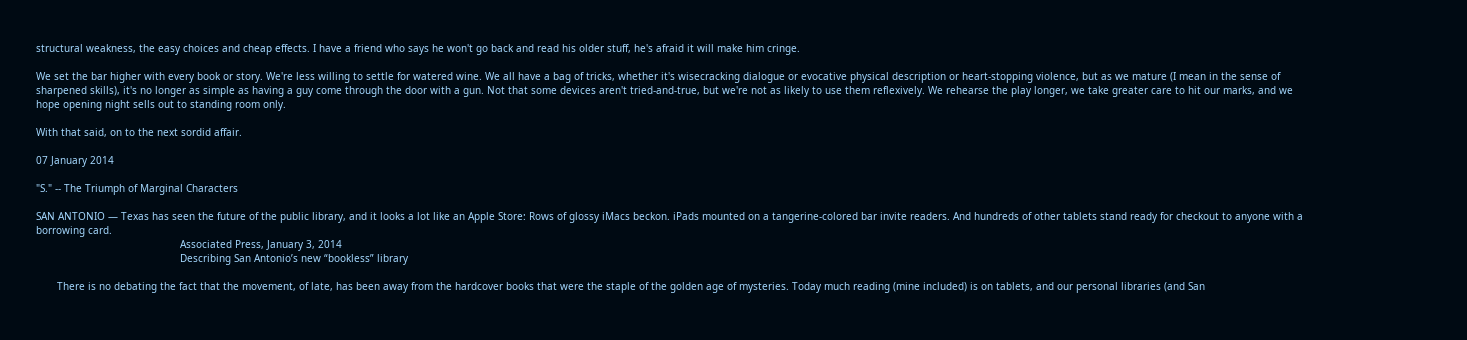structural weakness, the easy choices and cheap effects. I have a friend who says he won't go back and read his older stuff, he's afraid it will make him cringe.

We set the bar higher with every book or story. We're less willing to settle for watered wine. We all have a bag of tricks, whether it's wisecracking dialogue or evocative physical description or heart-stopping violence, but as we mature (I mean in the sense of sharpened skills), it's no longer as simple as having a guy come through the door with a gun. Not that some devices aren't tried-and-true, but we're not as likely to use them reflexively. We rehearse the play longer, we take greater care to hit our marks, and we hope opening night sells out to standing room only.

With that said, on to the next sordid affair.

07 January 2014

"S." -- The Triumph of Marginal Characters

SAN ANTONIO — Texas has seen the future of the public library, and it looks a lot like an Apple Store: Rows of glossy iMacs beckon. iPads mounted on a tangerine-colored bar invite readers. And hundreds of other tablets stand ready for checkout to anyone with a borrowing card.
                                                Associated Press, January 3, 2014
                                                Describing San Antonio’s new “bookless” library

       There is no debating the fact that the movement, of late, has been away from the hardcover books that were the staple of the golden age of mysteries. Today much reading (mine included) is on tablets, and our personal libraries (and San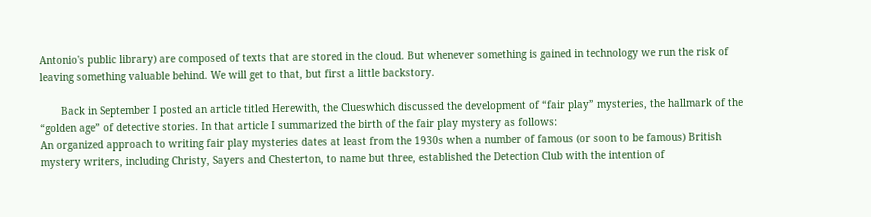Antonio's public library) are composed of texts that are stored in the cloud. But whenever something is gained in technology we run the risk of leaving something valuable behind. We will get to that, but first a little backstory.

       Back in September I posted an article titled Herewith, the Clueswhich discussed the development of “fair play” mysteries, the hallmark of the “golden age” of detective stories. In that article I summarized the birth of the fair play mystery as follows:
An organized approach to writing fair play mysteries dates at least from the 1930s when a number of famous (or soon to be famous) British mystery writers, including Christy, Sayers and Chesterton, to name but three, established the Detection Club with the intention of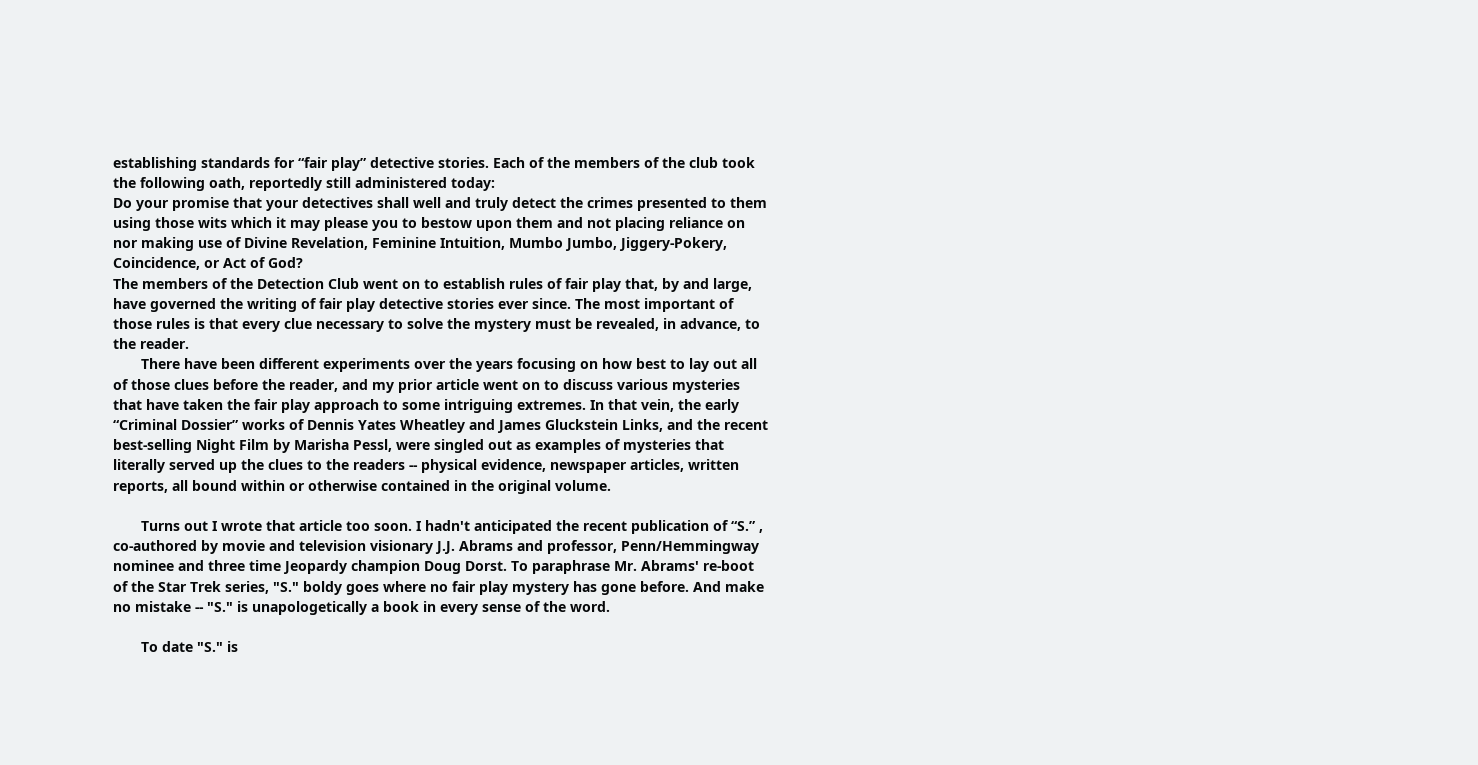establishing standards for “fair play” detective stories. Each of the members of the club took the following oath, reportedly still administered today:
Do your promise that your detectives shall well and truly detect the crimes presented to them using those wits which it may please you to bestow upon them and not placing reliance on nor making use of Divine Revelation, Feminine Intuition, Mumbo Jumbo, Jiggery-Pokery, Coincidence, or Act of God?
The members of the Detection Club went on to establish rules of fair play that, by and large, have governed the writing of fair play detective stories ever since. The most important of those rules is that every clue necessary to solve the mystery must be revealed, in advance, to the reader.
       There have been different experiments over the years focusing on how best to lay out all of those clues before the reader, and my prior article went on to discuss various mysteries that have taken the fair play approach to some intriguing extremes. In that vein, the early “Criminal Dossier” works of Dennis Yates Wheatley and James Gluckstein Links, and the recent best-selling Night Film by Marisha Pessl, were singled out as examples of mysteries that literally served up the clues to the readers -- physical evidence, newspaper articles, written reports, all bound within or otherwise contained in the original volume.

       Turns out I wrote that article too soon. I hadn't anticipated the recent publication of “S.” , co-authored by movie and television visionary J.J. Abrams and professor, Penn/Hemmingway nominee and three time Jeopardy champion Doug Dorst. To paraphrase Mr. Abrams' re-boot of the Star Trek series, "S." boldy goes where no fair play mystery has gone before. And make no mistake -- "S." is unapologetically a book in every sense of the word.

       To date "S." is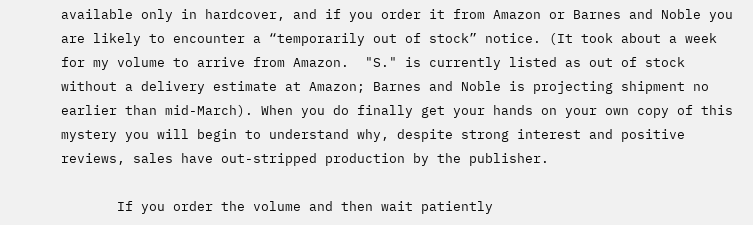available only in hardcover, and if you order it from Amazon or Barnes and Noble you are likely to encounter a “temporarily out of stock” notice. (It took about a week for my volume to arrive from Amazon.  "S." is currently listed as out of stock without a delivery estimate at Amazon; Barnes and Noble is projecting shipment no earlier than mid-March). When you do finally get your hands on your own copy of this mystery you will begin to understand why, despite strong interest and positive reviews, sales have out-stripped production by the publisher.

       If you order the volume and then wait patiently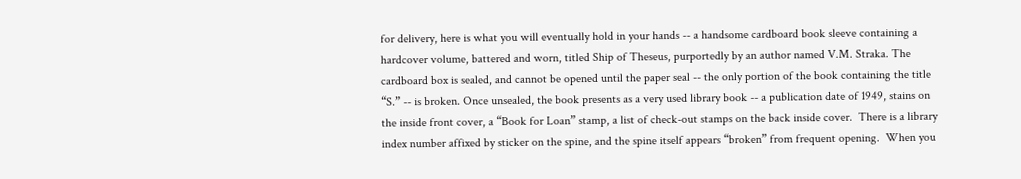for delivery, here is what you will eventually hold in your hands -- a handsome cardboard book sleeve containing a hardcover volume, battered and worn, titled Ship of Theseus, purportedly by an author named V.M. Straka. The cardboard box is sealed, and cannot be opened until the paper seal -- the only portion of the book containing the title “S.” -- is broken. Once unsealed, the book presents as a very used library book -- a publication date of 1949, stains on the inside front cover, a “Book for Loan” stamp, a list of check-out stamps on the back inside cover.  There is a library index number affixed by sticker on the spine, and the spine itself appears “broken” from frequent opening.  When you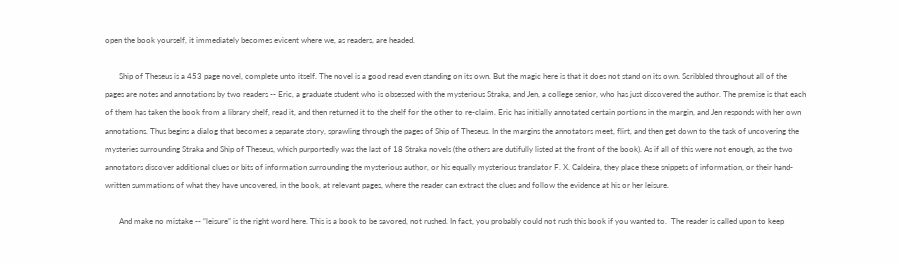open the book yourself, it immediately becomes evicent where we, as readers, are headed.

       Ship of Theseus is a 453 page novel, complete unto itself. The novel is a good read even standing on its own. But the magic here is that it does not stand on its own. Scribbled throughout all of the pages are notes and annotations by two readers -- Eric, a graduate student who is obsessed with the mysterious Straka, and Jen, a college senior, who has just discovered the author. The premise is that each of them has taken the book from a library shelf, read it, and then returned it to the shelf for the other to re-claim. Eric has initially annotated certain portions in the margin, and Jen responds with her own annotations. Thus begins a dialog that becomes a separate story, sprawling through the pages of Ship of Theseus. In the margins the annotators meet, flirt, and then get down to the task of uncovering the mysteries surrounding Straka and Ship of Theseus, which purportedly was the last of 18 Straka novels (the others are dutifully listed at the front of the book). As if all of this were not enough, as the two annotators discover additional clues or bits of information surrounding the mysterious author, or his equally mysterious translator F. X. Caldeira, they place these snippets of information, or their hand-written summations of what they have uncovered, in the book, at relevant pages, where the reader can extract the clues and follow the evidence at his or her leisure.

       And make no mistake -- “leisure” is the right word here. This is a book to be savored, not rushed. In fact, you probably could not rush this book if you wanted to.  The reader is called upon to keep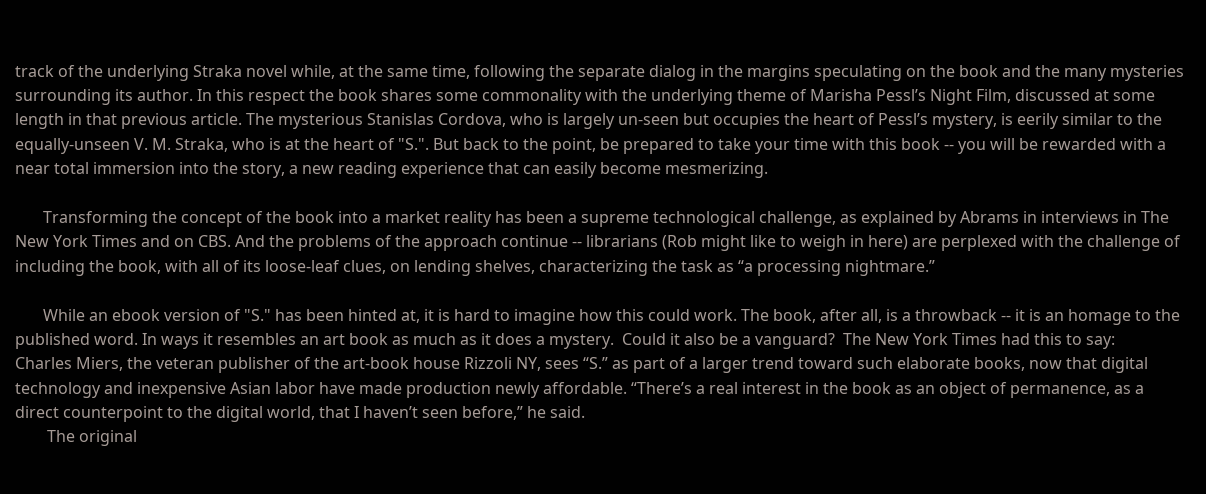track of the underlying Straka novel while, at the same time, following the separate dialog in the margins speculating on the book and the many mysteries surrounding its author. In this respect the book shares some commonality with the underlying theme of Marisha Pessl’s Night Film, discussed at some length in that previous article. The mysterious Stanislas Cordova, who is largely un-seen but occupies the heart of Pessl’s mystery, is eerily similar to the equally-unseen V. M. Straka, who is at the heart of "S.". But back to the point, be prepared to take your time with this book -- you will be rewarded with a near total immersion into the story, a new reading experience that can easily become mesmerizing.

       Transforming the concept of the book into a market reality has been a supreme technological challenge, as explained by Abrams in interviews in The New York Times and on CBS. And the problems of the approach continue -- librarians (Rob might like to weigh in here) are perplexed with the challenge of including the book, with all of its loose-leaf clues, on lending shelves, characterizing the task as “a processing nightmare.”

       While an ebook version of "S." has been hinted at, it is hard to imagine how this could work. The book, after all, is a throwback -- it is an homage to the published word. In ways it resembles an art book as much as it does a mystery.  Could it also be a vanguard?  The New York Times had this to say:
Charles Miers, the veteran publisher of the art-book house Rizzoli NY, sees “S.” as part of a larger trend toward such elaborate books, now that digital technology and inexpensive Asian labor have made production newly affordable. “There’s a real interest in the book as an object of permanence, as a direct counterpoint to the digital world, that I haven’t seen before,” he said.
        The original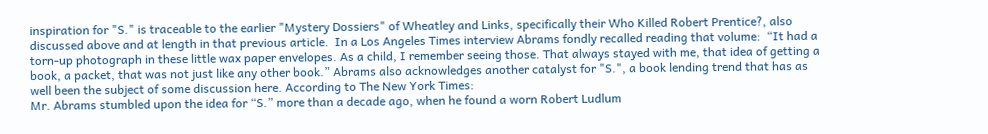inspiration for "S." is traceable to the earlier "Mystery Dossiers" of Wheatley and Links, specifically their Who Killed Robert Prentice?, also discussed above and at length in that previous article.  In a Los Angeles Times interview Abrams fondly recalled reading that volume:  “It had a torn-up photograph in these little wax paper envelopes. As a child, I remember seeing those. That always stayed with me, that idea of getting a book, a packet, that was not just like any other book.” Abrams also acknowledges another catalyst for "S.", a book lending trend that has as well been the subject of some discussion here. According to The New York Times:
Mr. Abrams stumbled upon the idea for “S.” more than a decade ago, when he found a worn Robert Ludlum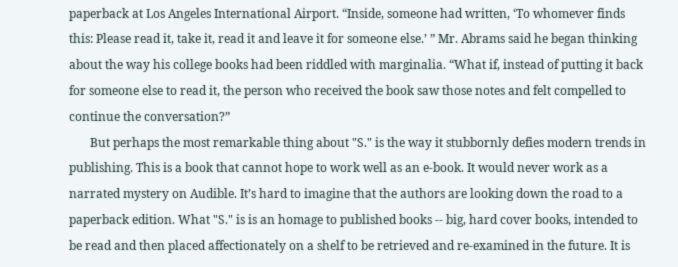paperback at Los Angeles International Airport. “Inside, someone had written, ‘To whomever finds this: Please read it, take it, read it and leave it for someone else.’ ” Mr. Abrams said he began thinking about the way his college books had been riddled with marginalia. “What if, instead of putting it back for someone else to read it, the person who received the book saw those notes and felt compelled to continue the conversation?”
       But perhaps the most remarkable thing about "S." is the way it stubbornly defies modern trends in publishing. This is a book that cannot hope to work well as an e-book. It would never work as a narrated mystery on Audible. It’s hard to imagine that the authors are looking down the road to a paperback edition. What "S." is is an homage to published books -- big, hard cover books, intended to be read and then placed affectionately on a shelf to be retrieved and re-examined in the future. It is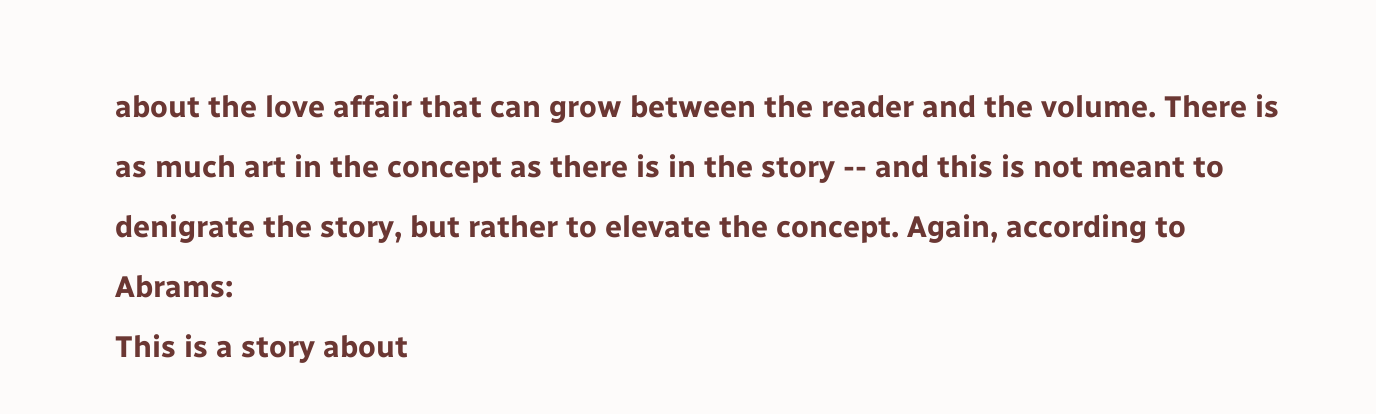about the love affair that can grow between the reader and the volume. There is as much art in the concept as there is in the story -- and this is not meant to denigrate the story, but rather to elevate the concept. Again, according to Abrams:
This is a story about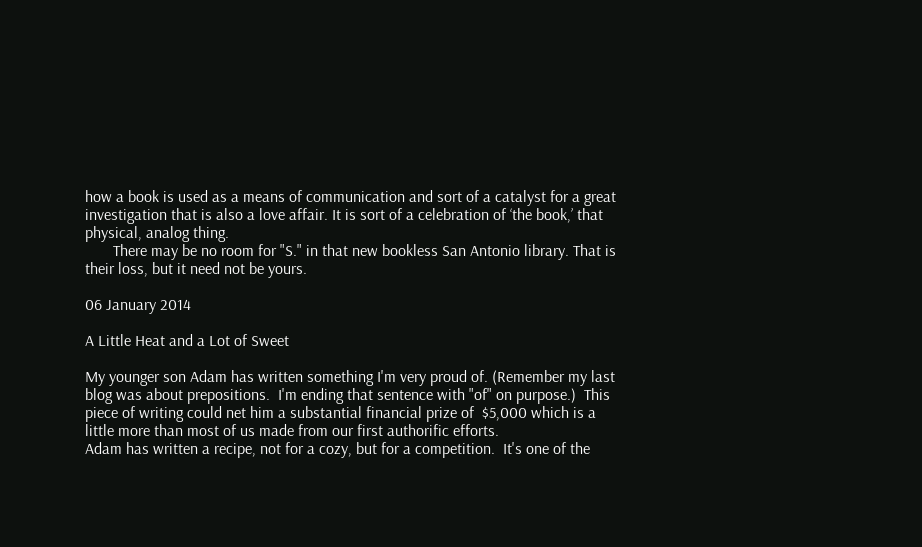how a book is used as a means of communication and sort of a catalyst for a great investigation that is also a love affair. It is sort of a celebration of ‘the book,’ that physical, analog thing.
       There may be no room for "S." in that new bookless San Antonio library. That is their loss, but it need not be yours.

06 January 2014

A Little Heat and a Lot of Sweet

My younger son Adam has written something I'm very proud of. (Remember my last blog was about prepositions.  I'm ending that sentence with "of" on purpose.)  This piece of writing could net him a substantial financial prize of  $5,000 which is a little more than most of us made from our first authorific efforts.
Adam has written a recipe, not for a cozy, but for a competition.  It's one of the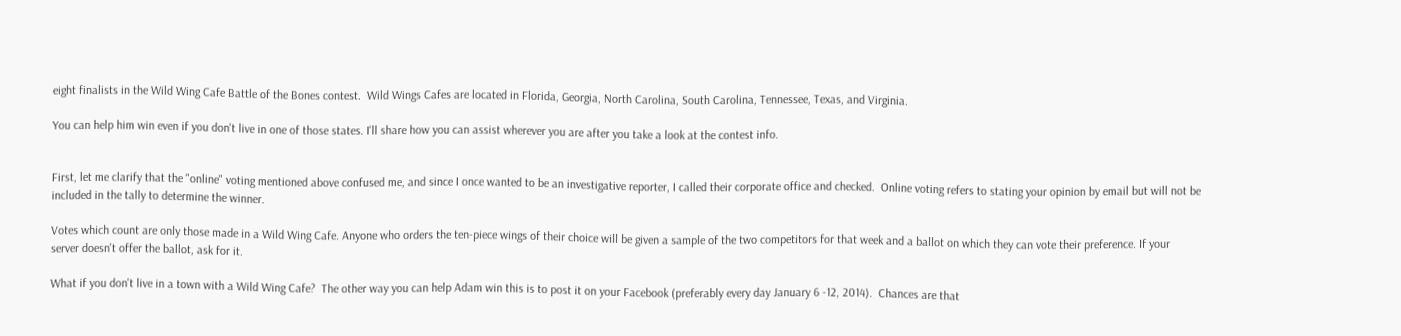eight finalists in the Wild Wing Cafe Battle of the Bones contest.  Wild Wings Cafes are located in Florida, Georgia, North Carolina, South Carolina, Tennessee, Texas, and Virginia.

You can help him win even if you don't live in one of those states. I'll share how you can assist wherever you are after you take a look at the contest info.


First, let me clarify that the "online" voting mentioned above confused me, and since I once wanted to be an investigative reporter, I called their corporate office and checked.  Online voting refers to stating your opinion by email but will not be included in the tally to determine the winner.

Votes which count are only those made in a Wild Wing Cafe. Anyone who orders the ten-piece wings of their choice will be given a sample of the two competitors for that week and a ballot on which they can vote their preference. If your server doesn't offer the ballot, ask for it.

What if you don't live in a town with a Wild Wing Cafe?  The other way you can help Adam win this is to post it on your Facebook (preferably every day January 6 -12, 2014).  Chances are that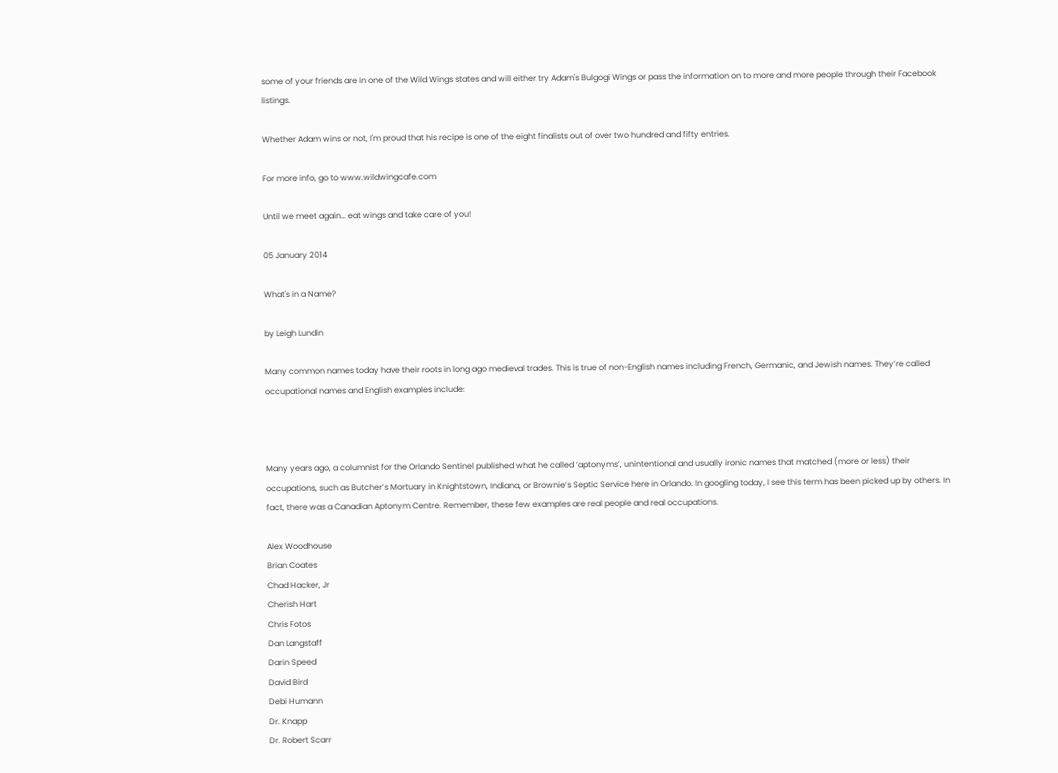some of your friends are in one of the Wild Wings states and will either try Adam's Bulgogi Wings or pass the information on to more and more people through their Facebook listings.

Whether Adam wins or not, I'm proud that his recipe is one of the eight finalists out of over two hundred and fifty entries.

For more info, go to www.wildwingcafe.com

Until we meet again… eat wings and take care of you!

05 January 2014

What's in a Name?

by Leigh Lundin

Many common names today have their roots in long ago medieval trades. This is true of non-English names including French, Germanic, and Jewish names. They’re called occupational names and English examples include:



Many years ago, a columnist for the Orlando Sentinel published what he called ‘aptonyms’, unintentional and usually ironic names that matched (more or less) their occupations, such as Butcher’s Mortuary in Knightstown, Indiana, or Brownie’s Septic Service here in Orlando. In googling today, I see this term has been picked up by others. In fact, there was a Canadian Aptonym Centre. Remember, these few examples are real people and real occupations.

Alex Woodhouse
Brian Coates
Chad Hacker, Jr
Cherish Hart
Chris Fotos
Dan Langstaff
Darin Speed
David Bird
Debi Humann
Dr. Knapp
Dr. Robert Scarr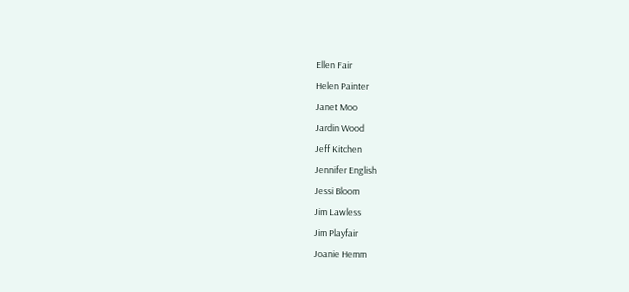Ellen Fair
Helen Painter
Janet Moo
Jardin Wood
Jeff Kitchen
Jennifer English
Jessi Bloom
Jim Lawless
Jim Playfair
Joanie Hemm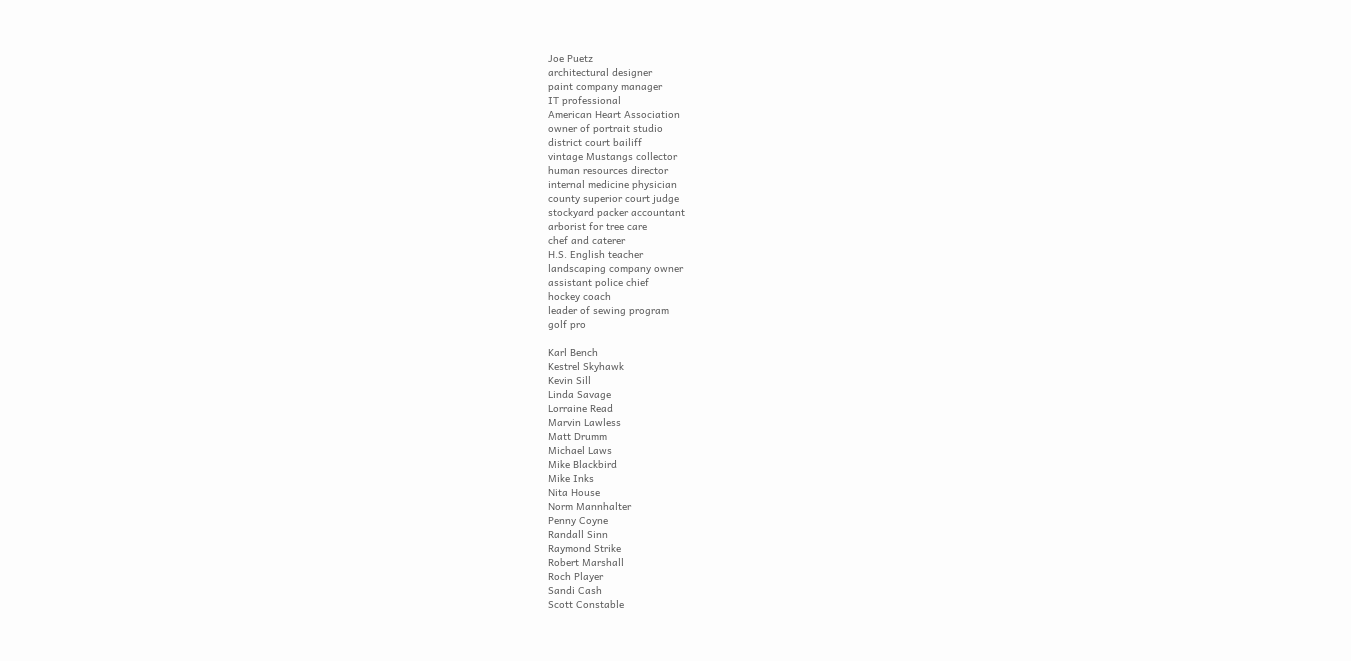Joe Puetz
architectural designer
paint company manager
IT professional
American Heart Association
owner of portrait studio
district court bailiff
vintage Mustangs collector
human resources director
internal medicine physician
county superior court judge
stockyard packer accountant
arborist for tree care
chef and caterer
H.S. English teacher
landscaping company owner
assistant police chief
hockey coach
leader of sewing program
golf pro

Karl Bench
Kestrel Skyhawk
Kevin Sill
Linda Savage
Lorraine Read
Marvin Lawless
Matt Drumm
Michael Laws
Mike Blackbird
Mike Inks
Nita House
Norm Mannhalter
Penny Coyne
Randall Sinn
Raymond Strike
Robert Marshall
Roch Player
Sandi Cash
Scott Constable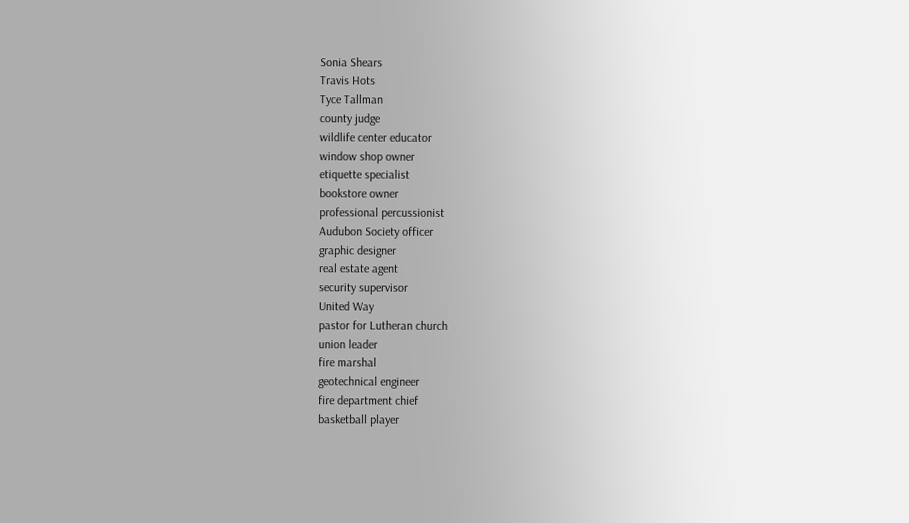Sonia Shears
Travis Hots
Tyce Tallman
county judge
wildlife center educator
window shop owner
etiquette specialist
bookstore owner
professional percussionist
Audubon Society officer
graphic designer
real estate agent
security supervisor
United Way
pastor for Lutheran church
union leader
fire marshal
geotechnical engineer
fire department chief
basketball player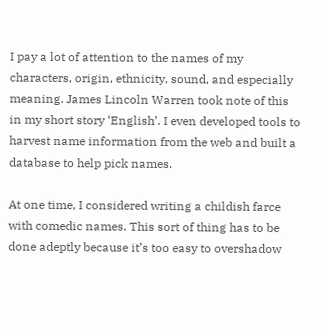I pay a lot of attention to the names of my characters, origin, ethnicity, sound, and especially meaning. James Lincoln Warren took note of this in my short story ‘English’. I even developed tools to harvest name information from the web and built a database to help pick names.

At one time, I considered writing a childish farce with comedic names. This sort of thing has to be done adeptly because it’s too easy to overshadow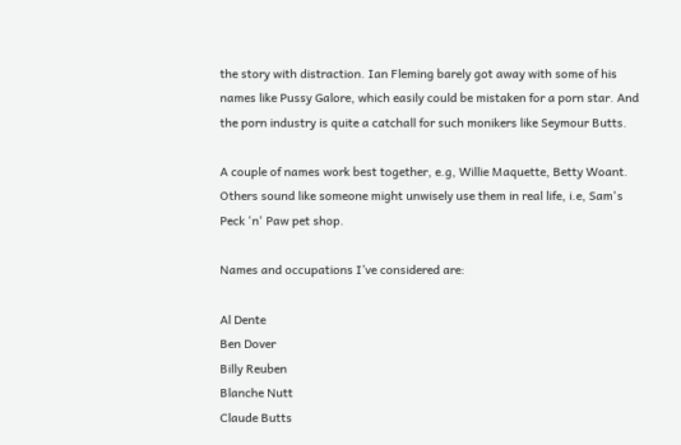the story with distraction. Ian Fleming barely got away with some of his names like Pussy Galore, which easily could be mistaken for a porn star. And the porn industry is quite a catchall for such monikers like Seymour Butts.

A couple of names work best together, e.g, Willie Maquette, Betty Woant. Others sound like someone might unwisely use them in real life, i.e, Sam's Peck 'n' Paw pet shop.

Names and occupations I’ve considered are:

Al Dente
Ben Dover
Billy Reuben
Blanche Nutt
Claude Butts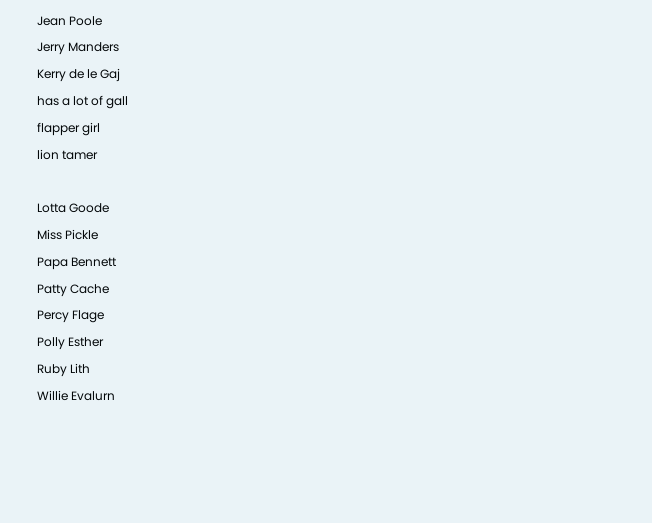Jean Poole
Jerry Manders
Kerry de le Gaj
has a lot of gall
flapper girl
lion tamer

Lotta Goode
Miss Pickle
Papa Bennett
Patty Cache
Percy Flage
Polly Esther
Ruby Lith
Willie Evalurn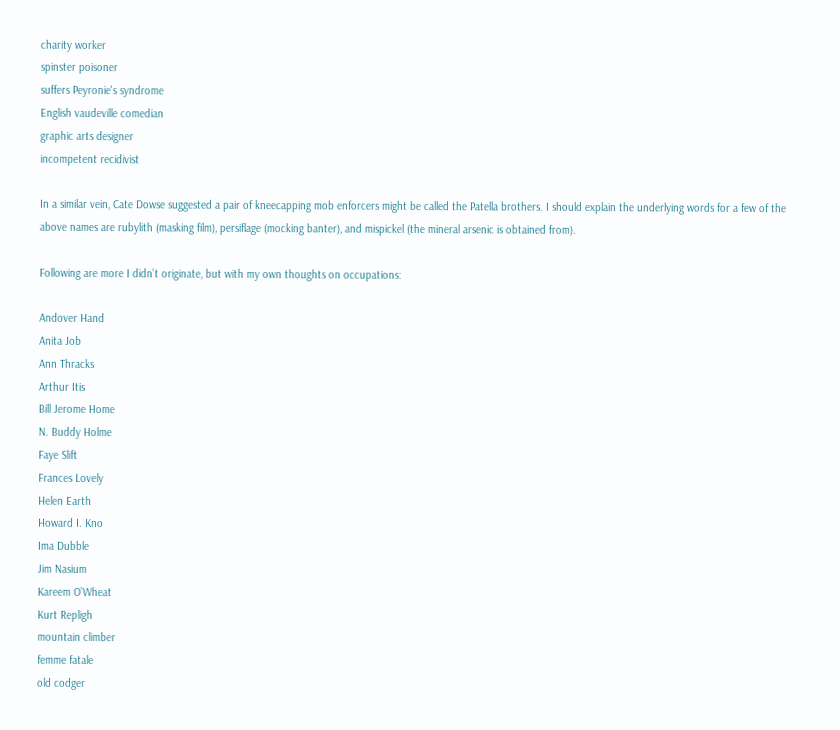charity worker
spinster poisoner
suffers Peyronie's syndrome
English vaudeville comedian
graphic arts designer
incompetent recidivist

In a similar vein, Cate Dowse suggested a pair of kneecapping mob enforcers might be called the Patella brothers. I should explain the underlying words for a few of the above names are rubylith (masking film), persiflage (mocking banter), and mispickel (the mineral arsenic is obtained from).

Following are more I didn’t originate, but with my own thoughts on occupations:

Andover Hand
Anita Job
Ann Thracks
Arthur Itis
Bill Jerome Home
N. Buddy Holme
Faye Slift
Frances Lovely
Helen Earth
Howard I. Kno
Ima Dubble
Jim Nasium
Kareem O’Wheat
Kurt Repligh
mountain climber
femme fatale
old codger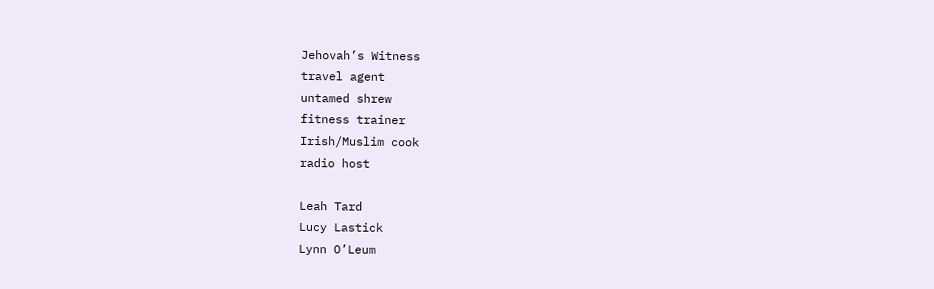Jehovah’s Witness
travel agent
untamed shrew
fitness trainer
Irish/Muslim cook
radio host

Leah Tard
Lucy Lastick
Lynn O’Leum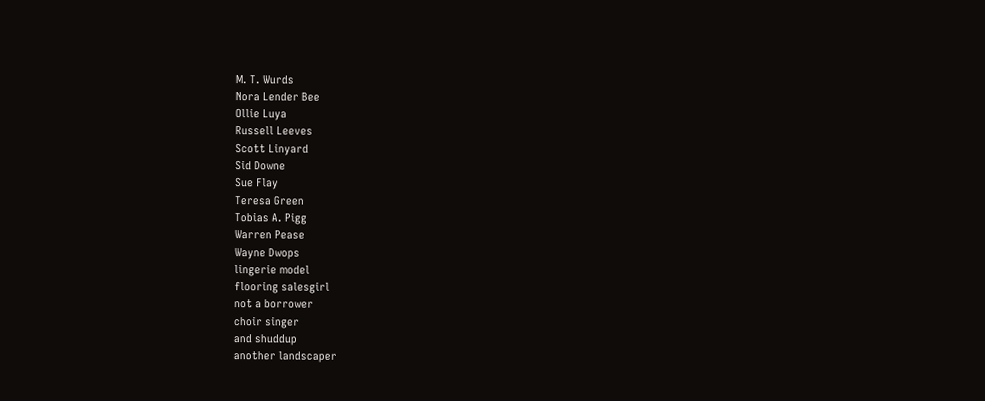M. T. Wurds
Nora Lender Bee
Ollie Luya
Russell Leeves
Scott Linyard
Sid Downe
Sue Flay
Teresa Green
Tobias A. Pigg
Warren Pease
Wayne Dwops
lingerie model
flooring salesgirl
not a borrower
choir singer
and shuddup
another landscaper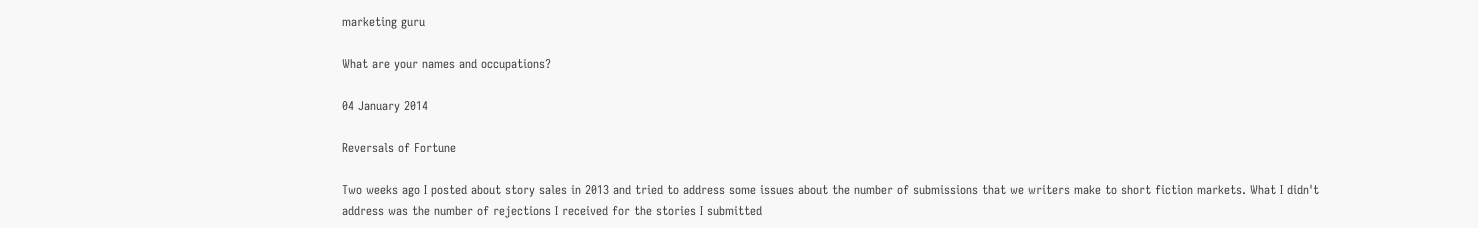marketing guru

What are your names and occupations?

04 January 2014

Reversals of Fortune

Two weeks ago I posted about story sales in 2013 and tried to address some issues about the number of submissions that we writers make to short fiction markets. What I didn't address was the number of rejections I received for the stories I submitted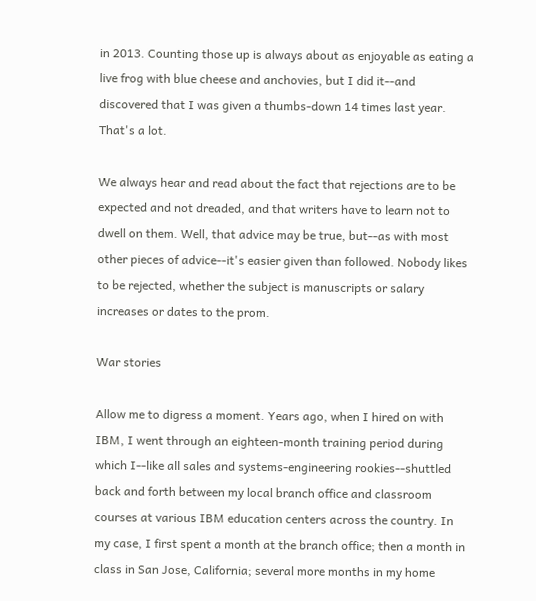in 2013. Counting those up is always about as enjoyable as eating a live frog with blue cheese and anchovies, but I did it--and discovered that I was given a thumbs-down 14 times last year. That's a lot.

We always hear and read about the fact that rejections are to be expected and not dreaded, and that writers have to learn not to dwell on them. Well, that advice may be true, but--as with most other pieces of advice--it's easier given than followed. Nobody likes to be rejected, whether the subject is manuscripts or salary increases or dates to the prom.

War stories

Allow me to digress a moment. Years ago, when I hired on with IBM, I went through an eighteen-month training period during which I--like all sales and systems-engineering rookies--shuttled back and forth between my local branch office and classroom courses at various IBM education centers across the country. In my case, I first spent a month at the branch office; then a month in class in San Jose, California; several more months in my home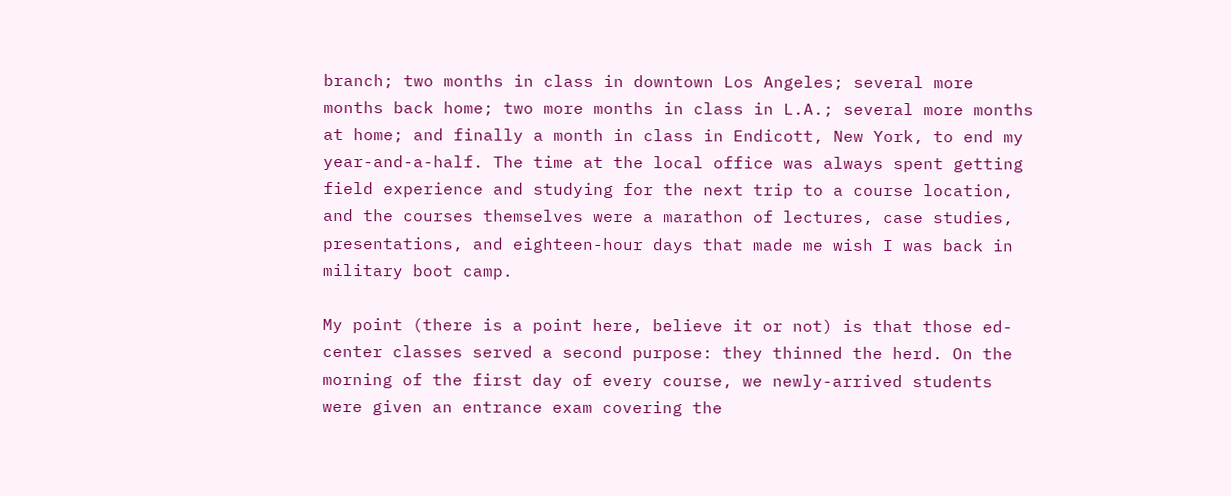branch; two months in class in downtown Los Angeles; several more months back home; two more months in class in L.A.; several more months at home; and finally a month in class in Endicott, New York, to end my year-and-a-half. The time at the local office was always spent getting field experience and studying for the next trip to a course location, and the courses themselves were a marathon of lectures, case studies, presentations, and eighteen-hour days that made me wish I was back in military boot camp.

My point (there is a point here, believe it or not) is that those ed-center classes served a second purpose: they thinned the herd. On the morning of the first day of every course, we newly-arrived students were given an entrance exam covering the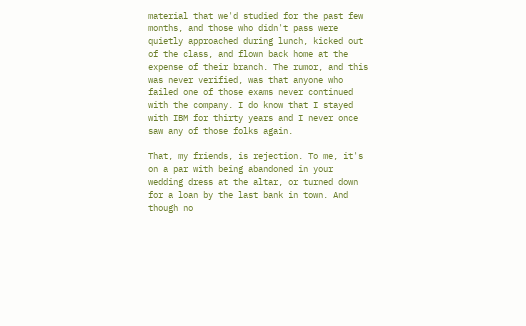material that we'd studied for the past few months, and those who didn't pass were quietly approached during lunch, kicked out of the class, and flown back home at the expense of their branch. The rumor, and this was never verified, was that anyone who failed one of those exams never continued with the company. I do know that I stayed with IBM for thirty years and I never once saw any of those folks again.

That, my friends, is rejection. To me, it's on a par with being abandoned in your wedding dress at the altar, or turned down for a loan by the last bank in town. And though no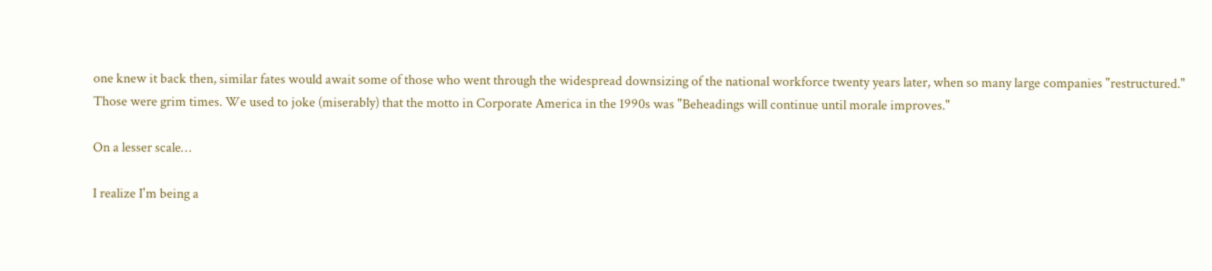one knew it back then, similar fates would await some of those who went through the widespread downsizing of the national workforce twenty years later, when so many large companies "restructured." Those were grim times. We used to joke (miserably) that the motto in Corporate America in the 1990s was "Beheadings will continue until morale improves."

On a lesser scale…

I realize I'm being a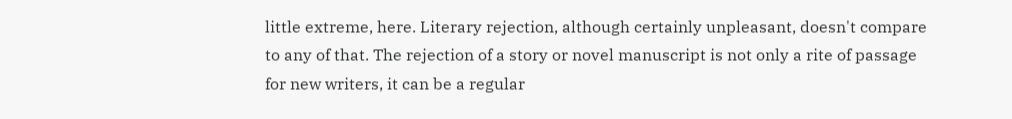little extreme, here. Literary rejection, although certainly unpleasant, doesn't compare to any of that. The rejection of a story or novel manuscript is not only a rite of passage for new writers, it can be a regular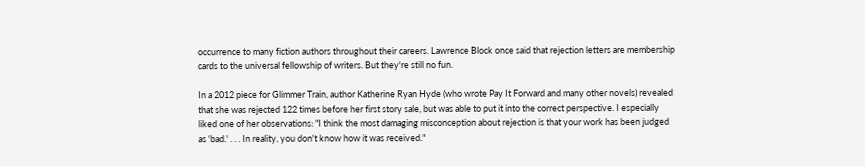occurrence to many fiction authors throughout their careers. Lawrence Block once said that rejection letters are membership cards to the universal fellowship of writers. But they're still no fun.

In a 2012 piece for Glimmer Train, author Katherine Ryan Hyde (who wrote Pay It Forward and many other novels) revealed that she was rejected 122 times before her first story sale, but was able to put it into the correct perspective. I especially liked one of her observations: "I think the most damaging misconception about rejection is that your work has been judged as 'bad.' . . . In reality, you don't know how it was received."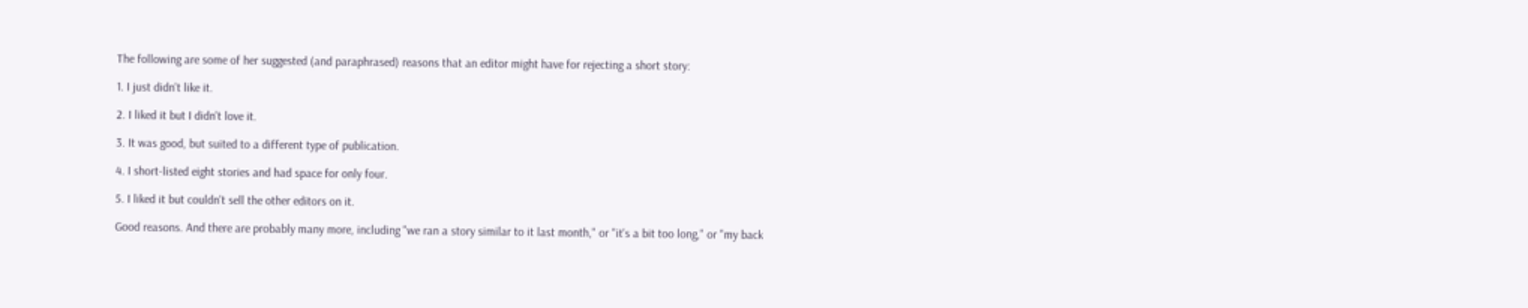The following are some of her suggested (and paraphrased) reasons that an editor might have for rejecting a short story:

1. I just didn't like it.

2. I liked it but I didn't love it.

3. It was good, but suited to a different type of publication.

4. I short-listed eight stories and had space for only four.

5. I liked it but couldn't sell the other editors on it.

Good reasons. And there are probably many more, including "we ran a story similar to it last month," or "it's a bit too long," or "my back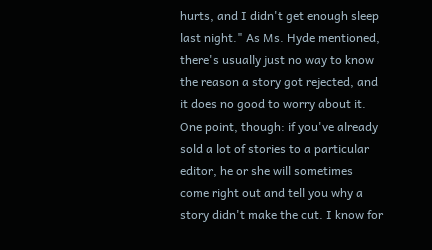hurts, and I didn't get enough sleep last night." As Ms. Hyde mentioned, there's usually just no way to know the reason a story got rejected, and it does no good to worry about it. One point, though: if you've already sold a lot of stories to a particular editor, he or she will sometimes come right out and tell you why a story didn't make the cut. I know for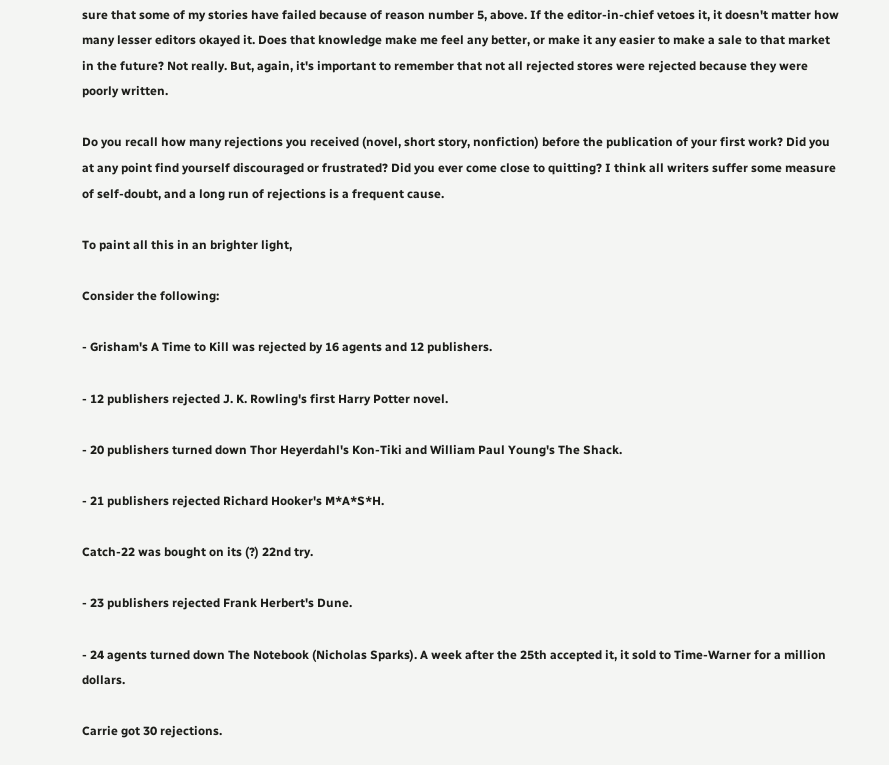sure that some of my stories have failed because of reason number 5, above. If the editor-in-chief vetoes it, it doesn't matter how many lesser editors okayed it. Does that knowledge make me feel any better, or make it any easier to make a sale to that market in the future? Not really. But, again, it's important to remember that not all rejected stores were rejected because they were poorly written.

Do you recall how many rejections you received (novel, short story, nonfiction) before the publication of your first work? Did you at any point find yourself discouraged or frustrated? Did you ever come close to quitting? I think all writers suffer some measure of self-doubt, and a long run of rejections is a frequent cause.

To paint all this in an brighter light,

Consider the following:

- Grisham's A Time to Kill was rejected by 16 agents and 12 publishers.

- 12 publishers rejected J. K. Rowling's first Harry Potter novel.

- 20 publishers turned down Thor Heyerdahl's Kon-Tiki and William Paul Young's The Shack.

- 21 publishers rejected Richard Hooker's M*A*S*H.

Catch-22 was bought on its (?) 22nd try.

- 23 publishers rejected Frank Herbert's Dune.

- 24 agents turned down The Notebook (Nicholas Sparks). A week after the 25th accepted it, it sold to Time-Warner for a million dollars.

Carrie got 30 rejections.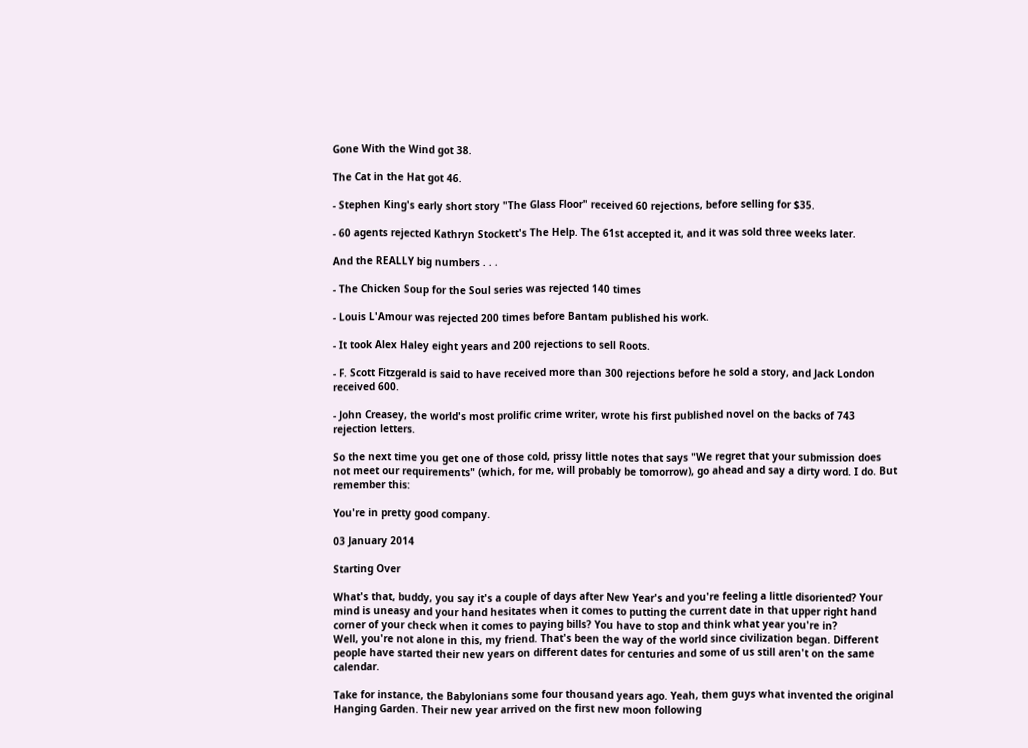Gone With the Wind got 38.

The Cat in the Hat got 46.

- Stephen King's early short story "The Glass Floor" received 60 rejections, before selling for $35.

- 60 agents rejected Kathryn Stockett's The Help. The 61st accepted it, and it was sold three weeks later.

And the REALLY big numbers . . .

- The Chicken Soup for the Soul series was rejected 140 times

- Louis L'Amour was rejected 200 times before Bantam published his work.

- It took Alex Haley eight years and 200 rejections to sell Roots.

- F. Scott Fitzgerald is said to have received more than 300 rejections before he sold a story, and Jack London received 600.

- John Creasey, the world's most prolific crime writer, wrote his first published novel on the backs of 743 rejection letters.

So the next time you get one of those cold, prissy little notes that says "We regret that your submission does not meet our requirements" (which, for me, will probably be tomorrow), go ahead and say a dirty word. I do. But remember this:

You're in pretty good company.

03 January 2014

Starting Over

What's that, buddy, you say it's a couple of days after New Year's and you're feeling a little disoriented? Your mind is uneasy and your hand hesitates when it comes to putting the current date in that upper right hand corner of your check when it comes to paying bills? You have to stop and think what year you're in?
Well, you're not alone in this, my friend. That's been the way of the world since civilization began. Different people have started their new years on different dates for centuries and some of us still aren't on the same calendar.

Take for instance, the Babylonians some four thousand years ago. Yeah, them guys what invented the original Hanging Garden. Their new year arrived on the first new moon following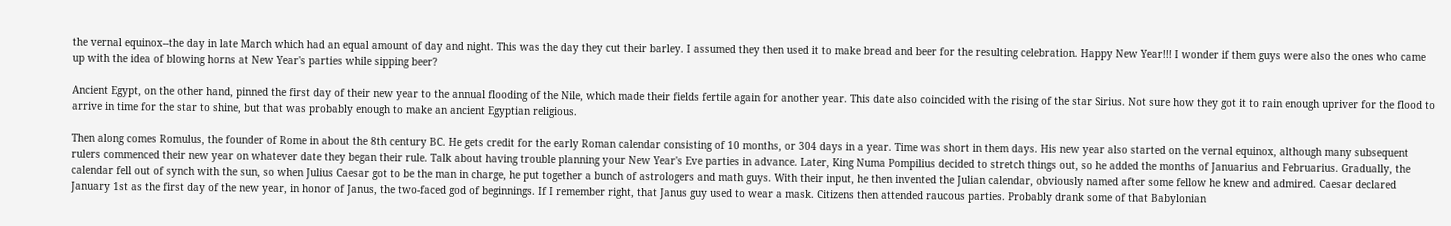the vernal equinox--the day in late March which had an equal amount of day and night. This was the day they cut their barley. I assumed they then used it to make bread and beer for the resulting celebration. Happy New Year!!! I wonder if them guys were also the ones who came up with the idea of blowing horns at New Year's parties while sipping beer?

Ancient Egypt, on the other hand, pinned the first day of their new year to the annual flooding of the Nile, which made their fields fertile again for another year. This date also coincided with the rising of the star Sirius. Not sure how they got it to rain enough upriver for the flood to arrive in time for the star to shine, but that was probably enough to make an ancient Egyptian religious.

Then along comes Romulus, the founder of Rome in about the 8th century BC. He gets credit for the early Roman calendar consisting of 10 months, or 304 days in a year. Time was short in them days. His new year also started on the vernal equinox, although many subsequent rulers commenced their new year on whatever date they began their rule. Talk about having trouble planning your New Year's Eve parties in advance. Later, King Numa Pompilius decided to stretch things out, so he added the months of Januarius and Februarius. Gradually, the calendar fell out of synch with the sun, so when Julius Caesar got to be the man in charge, he put together a bunch of astrologers and math guys. With their input, he then invented the Julian calendar, obviously named after some fellow he knew and admired. Caesar declared January 1st as the first day of the new year, in honor of Janus, the two-faced god of beginnings. If I remember right, that Janus guy used to wear a mask. Citizens then attended raucous parties. Probably drank some of that Babylonian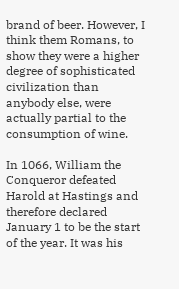brand of beer. However, I think them Romans, to show they were a higher degree of sophisticated civilization than anybody else, were actually partial to the consumption of wine.

In 1066, William the Conqueror defeated Harold at Hastings and therefore declared January 1 to be the start of the year. It was his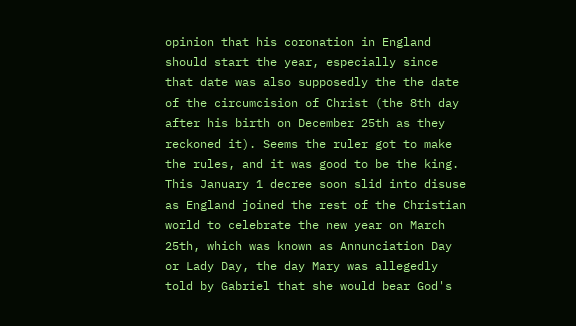opinion that his coronation in England should start the year, especially since that date was also supposedly the the date of the circumcision of Christ (the 8th day after his birth on December 25th as they reckoned it). Seems the ruler got to make the rules, and it was good to be the king. This January 1 decree soon slid into disuse as England joined the rest of the Christian world to celebrate the new year on March 25th, which was known as Annunciation Day or Lady Day, the day Mary was allegedly told by Gabriel that she would bear God's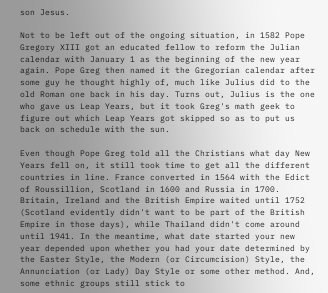son Jesus.

Not to be left out of the ongoing situation, in 1582 Pope Gregory XIII got an educated fellow to reform the Julian calendar with January 1 as the beginning of the new year again. Pope Greg then named it the Gregorian calendar after some guy he thought highly of, much like Julius did to the old Roman one back in his day. Turns out, Julius is the one who gave us Leap Years, but it took Greg's math geek to figure out which Leap Years got skipped so as to put us back on schedule with the sun.

Even though Pope Greg told all the Christians what day New Years fell on, it still took time to get all the different countries in line. France converted in 1564 with the Edict of Roussillion, Scotland in 1600 and Russia in 1700. Britain, Ireland and the British Empire waited until 1752 (Scotland evidently didn't want to be part of the British Empire in those days), while Thailand didn't come around until 1941. In the meantime, what date started your new year depended upon whether you had your date determined by the Easter Style, the Modern (or Circumcision) Style, the Annunciation (or Lady) Day Style or some other method. And, some ethnic groups still stick to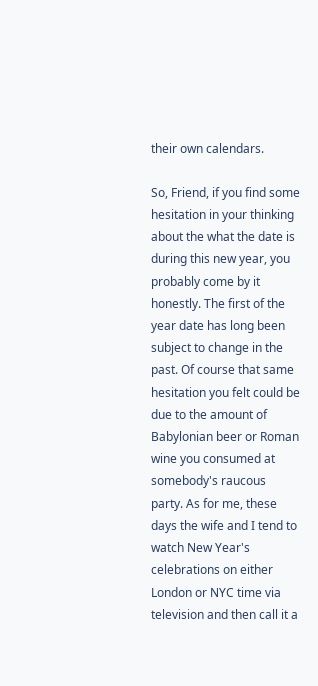their own calendars.

So, Friend, if you find some hesitation in your thinking about the what the date is during this new year, you probably come by it honestly. The first of the year date has long been subject to change in the past. Of course that same hesitation you felt could be due to the amount of Babylonian beer or Roman wine you consumed at somebody's raucous party. As for me, these days the wife and I tend to watch New Year's celebrations on either London or NYC time via television and then call it a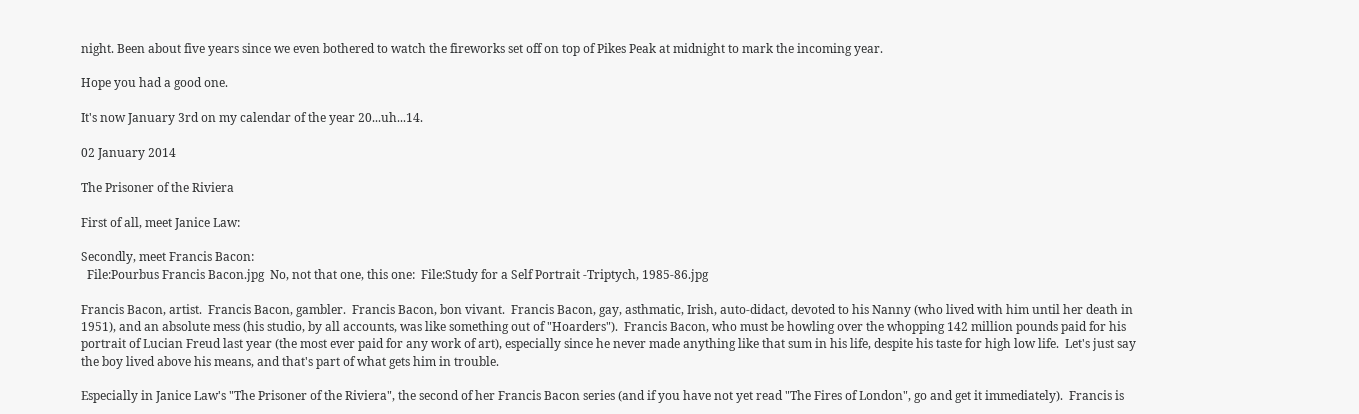night. Been about five years since we even bothered to watch the fireworks set off on top of Pikes Peak at midnight to mark the incoming year.

Hope you had a good one.

It's now January 3rd on my calendar of the year 20...uh...14.

02 January 2014

The Prisoner of the Riviera

First of all, meet Janice Law:

Secondly, meet Francis Bacon:
  File:Pourbus Francis Bacon.jpg  No, not that one, this one:  File:Study for a Self Portrait -Triptych, 1985-86.jpg

Francis Bacon, artist.  Francis Bacon, gambler.  Francis Bacon, bon vivant.  Francis Bacon, gay, asthmatic, Irish, auto-didact, devoted to his Nanny (who lived with him until her death in 1951), and an absolute mess (his studio, by all accounts, was like something out of "Hoarders").  Francis Bacon, who must be howling over the whopping 142 million pounds paid for his portrait of Lucian Freud last year (the most ever paid for any work of art), especially since he never made anything like that sum in his life, despite his taste for high low life.  Let's just say the boy lived above his means, and that's part of what gets him in trouble.

Especially in Janice Law's "The Prisoner of the Riviera", the second of her Francis Bacon series (and if you have not yet read "The Fires of London", go and get it immediately).  Francis is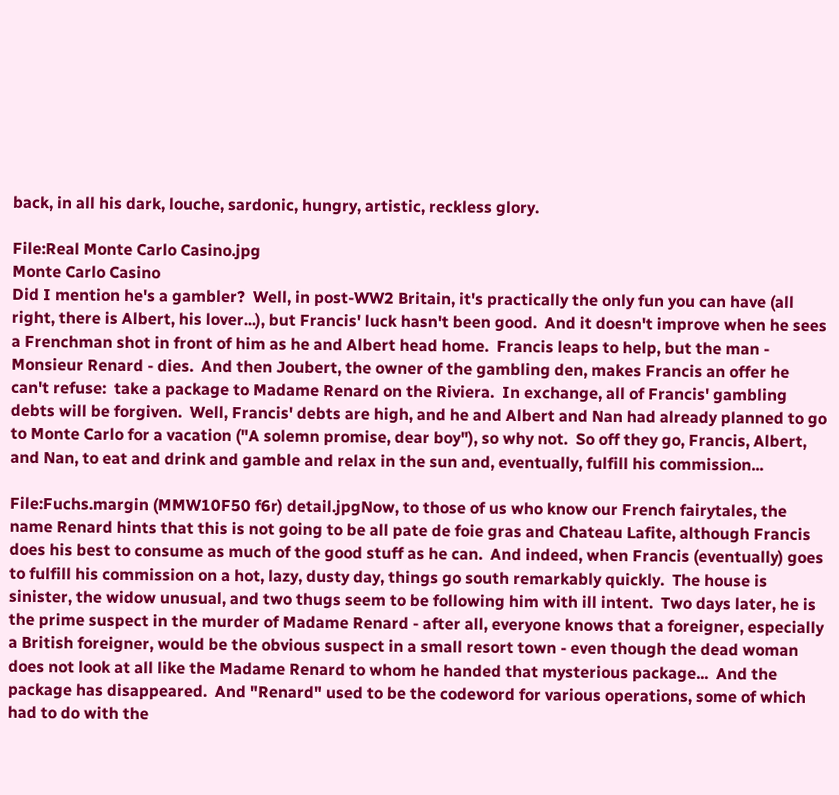back, in all his dark, louche, sardonic, hungry, artistic, reckless glory.

File:Real Monte Carlo Casino.jpg
Monte Carlo Casino
Did I mention he's a gambler?  Well, in post-WW2 Britain, it's practically the only fun you can have (all right, there is Albert, his lover...), but Francis' luck hasn't been good.  And it doesn't improve when he sees a Frenchman shot in front of him as he and Albert head home.  Francis leaps to help, but the man - Monsieur Renard - dies.  And then Joubert, the owner of the gambling den, makes Francis an offer he can't refuse:  take a package to Madame Renard on the Riviera.  In exchange, all of Francis' gambling debts will be forgiven.  Well, Francis' debts are high, and he and Albert and Nan had already planned to go to Monte Carlo for a vacation ("A solemn promise, dear boy"), so why not.  So off they go, Francis, Albert, and Nan, to eat and drink and gamble and relax in the sun and, eventually, fulfill his commission...

File:Fuchs.margin (MMW10F50 f6r) detail.jpgNow, to those of us who know our French fairytales, the name Renard hints that this is not going to be all pate de foie gras and Chateau Lafite, although Francis does his best to consume as much of the good stuff as he can.  And indeed, when Francis (eventually) goes to fulfill his commission on a hot, lazy, dusty day, things go south remarkably quickly.  The house is sinister, the widow unusual, and two thugs seem to be following him with ill intent.  Two days later, he is the prime suspect in the murder of Madame Renard - after all, everyone knows that a foreigner, especially a British foreigner, would be the obvious suspect in a small resort town - even though the dead woman does not look at all like the Madame Renard to whom he handed that mysterious package...  And the package has disappeared.  And "Renard" used to be the codeword for various operations, some of which had to do with the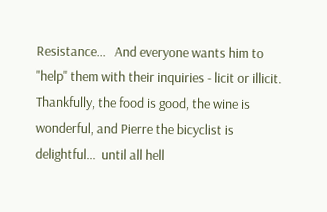Resistance...   And everyone wants him to "help" them with their inquiries - licit or illicit. Thankfully, the food is good, the wine is wonderful, and Pierre the bicyclist is delightful...  until all hell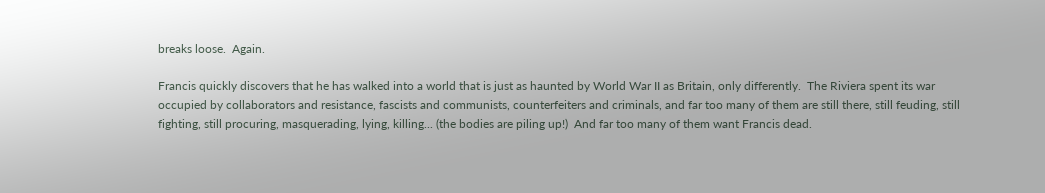breaks loose.  Again.

Francis quickly discovers that he has walked into a world that is just as haunted by World War II as Britain, only differently.  The Riviera spent its war occupied by collaborators and resistance, fascists and communists, counterfeiters and criminals, and far too many of them are still there, still feuding, still fighting, still procuring, masquerading, lying, killing... (the bodies are piling up!)  And far too many of them want Francis dead.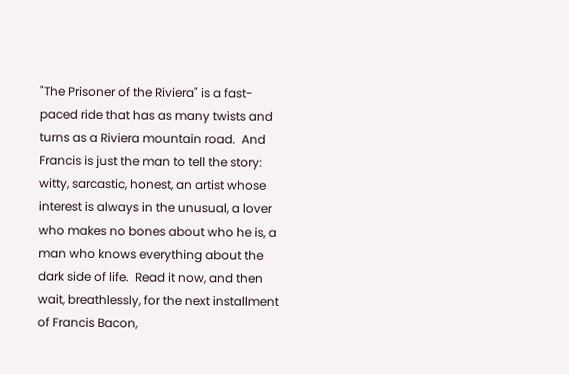"The Prisoner of the Riviera" is a fast-paced ride that has as many twists and turns as a Riviera mountain road.  And Francis is just the man to tell the story:  witty, sarcastic, honest, an artist whose interest is always in the unusual, a lover who makes no bones about who he is, a man who knows everything about the dark side of life.  Read it now, and then wait, breathlessly, for the next installment of Francis Bacon,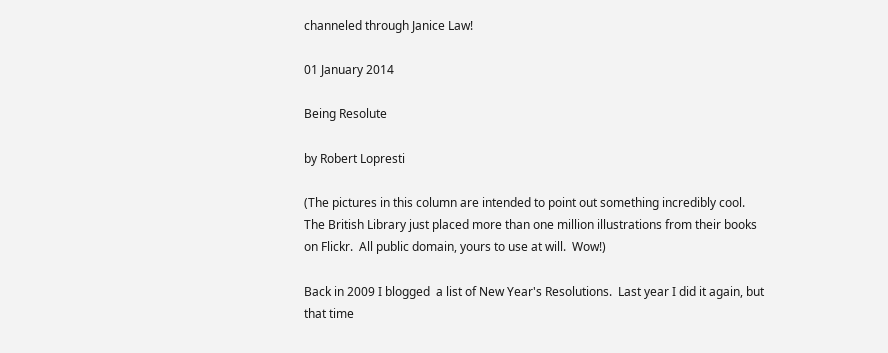channeled through Janice Law!

01 January 2014

Being Resolute

by Robert Lopresti

(The pictures in this column are intended to point out something incredibly cool.  The British Library just placed more than one million illustrations from their books on Flickr.  All public domain, yours to use at will.  Wow!)

Back in 2009 I blogged  a list of New Year's Resolutions.  Last year I did it again, but that time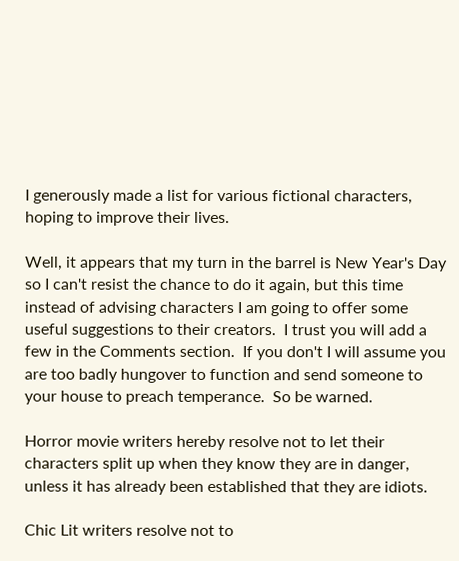I generously made a list for various fictional characters, hoping to improve their lives.

Well, it appears that my turn in the barrel is New Year's Day so I can't resist the chance to do it again, but this time instead of advising characters I am going to offer some useful suggestions to their creators.  I trust you will add a few in the Comments section.  If you don't I will assume you are too badly hungover to function and send someone to your house to preach temperance.  So be warned.

Horror movie writers hereby resolve not to let their characters split up when they know they are in danger, unless it has already been established that they are idiots.

Chic Lit writers resolve not to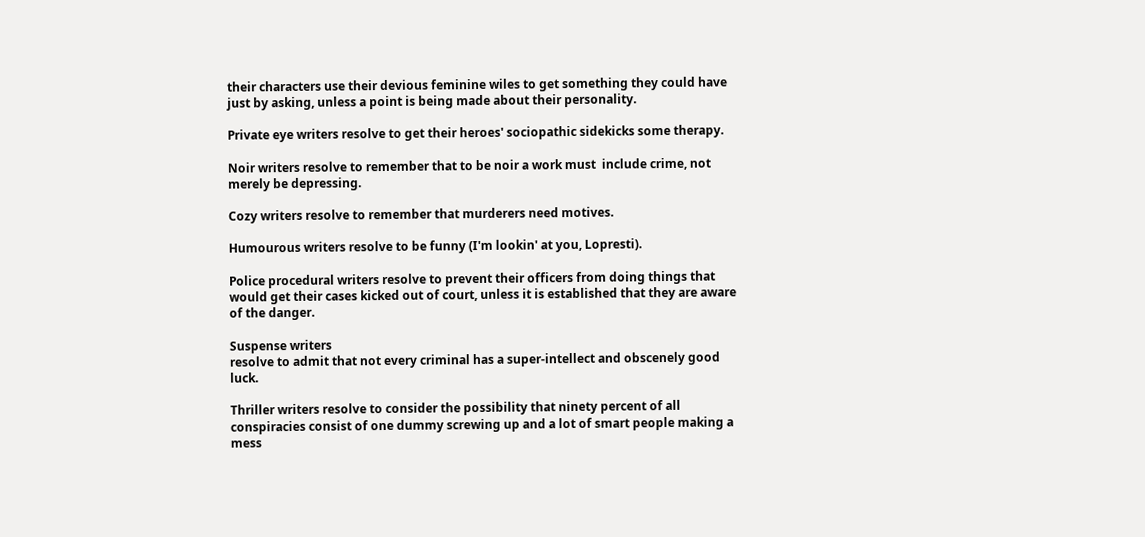their characters use their devious feminine wiles to get something they could have just by asking, unless a point is being made about their personality.

Private eye writers resolve to get their heroes' sociopathic sidekicks some therapy.

Noir writers resolve to remember that to be noir a work must  include crime, not merely be depressing.

Cozy writers resolve to remember that murderers need motives.

Humourous writers resolve to be funny (I'm lookin' at you, Lopresti).

Police procedural writers resolve to prevent their officers from doing things that would get their cases kicked out of court, unless it is established that they are aware of the danger.

Suspense writers
resolve to admit that not every criminal has a super-intellect and obscenely good luck.

Thriller writers resolve to consider the possibility that ninety percent of all conspiracies consist of one dummy screwing up and a lot of smart people making a mess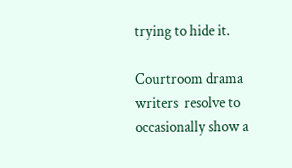trying to hide it.

Courtroom drama writers  resolve to  occasionally show a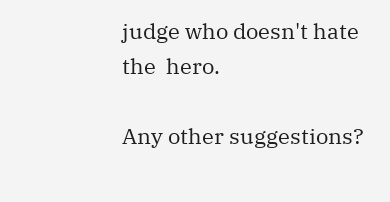judge who doesn't hate the  hero.

Any other suggestions?